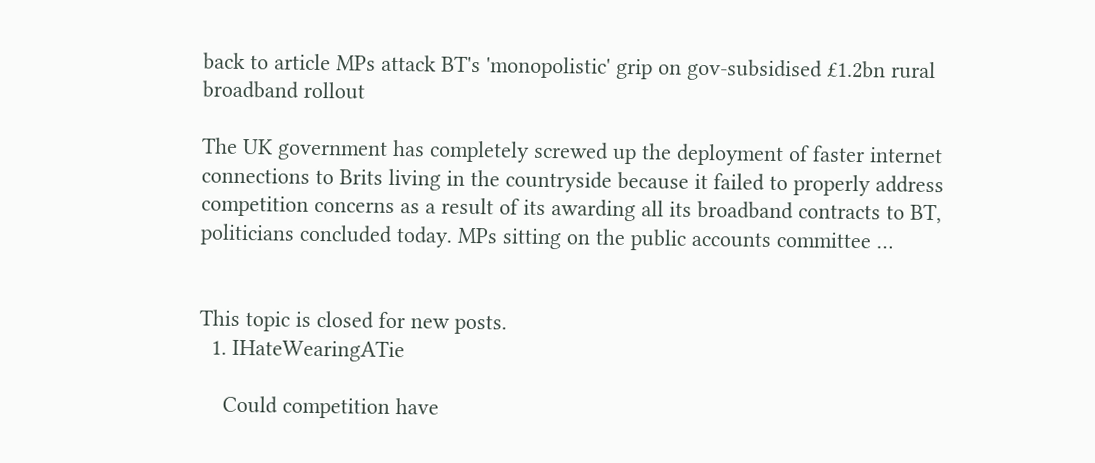back to article MPs attack BT's 'monopolistic' grip on gov-subsidised £1.2bn rural broadband rollout

The UK government has completely screwed up the deployment of faster internet connections to Brits living in the countryside because it failed to properly address competition concerns as a result of its awarding all its broadband contracts to BT, politicians concluded today. MPs sitting on the public accounts committee …


This topic is closed for new posts.
  1. IHateWearingATie

    Could competition have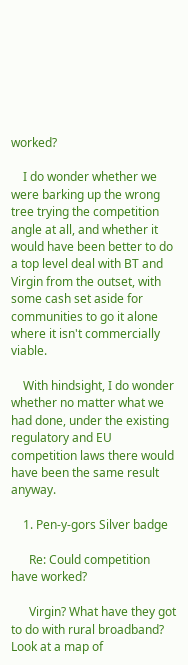worked?

    I do wonder whether we were barking up the wrong tree trying the competition angle at all, and whether it would have been better to do a top level deal with BT and Virgin from the outset, with some cash set aside for communities to go it alone where it isn't commercially viable.

    With hindsight, I do wonder whether no matter what we had done, under the existing regulatory and EU competition laws there would have been the same result anyway.

    1. Pen-y-gors Silver badge

      Re: Could competition have worked?

      Virgin? What have they got to do with rural broadband? Look at a map of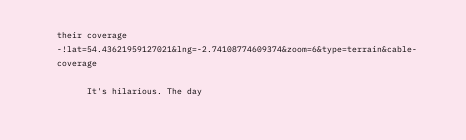their coverage -!lat=54.43621959127021&lng=-2.74108774609374&zoom=6&type=terrain&cable-coverage

      It's hilarious. The day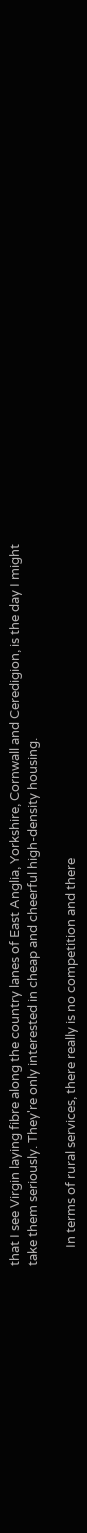that I see Virgin laying fibre along the country lanes of East Anglia, Yorkshire, Cornwall and Ceredigion, is the day I might take them seriously. They're only interested in cheap and cheerful high-density housing.

      In terms of rural services, there really is no competition and there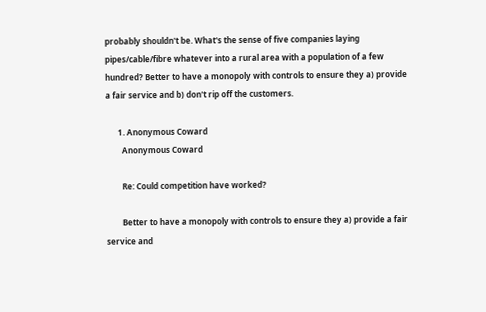probably shouldn't be. What's the sense of five companies laying pipes/cable/fibre whatever into a rural area with a population of a few hundred? Better to have a monopoly with controls to ensure they a) provide a fair service and b) don't rip off the customers.

      1. Anonymous Coward
        Anonymous Coward

        Re: Could competition have worked?

        Better to have a monopoly with controls to ensure they a) provide a fair service and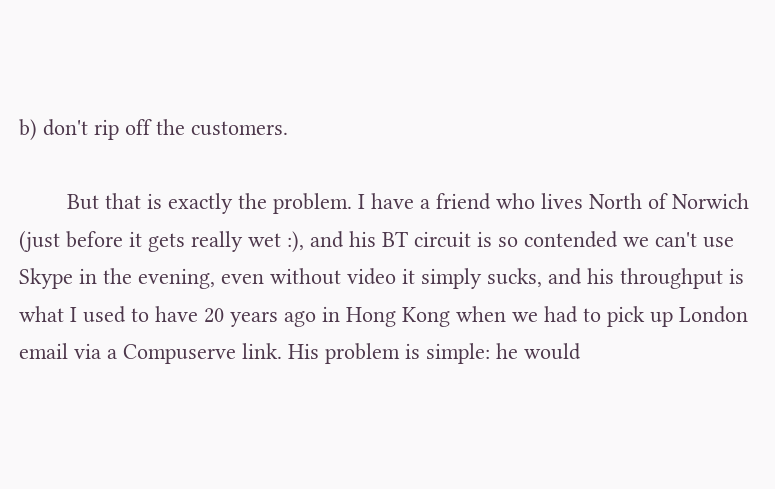b) don't rip off the customers.

        But that is exactly the problem. I have a friend who lives North of Norwich (just before it gets really wet :), and his BT circuit is so contended we can't use Skype in the evening, even without video it simply sucks, and his throughput is what I used to have 20 years ago in Hong Kong when we had to pick up London email via a Compuserve link. His problem is simple: he would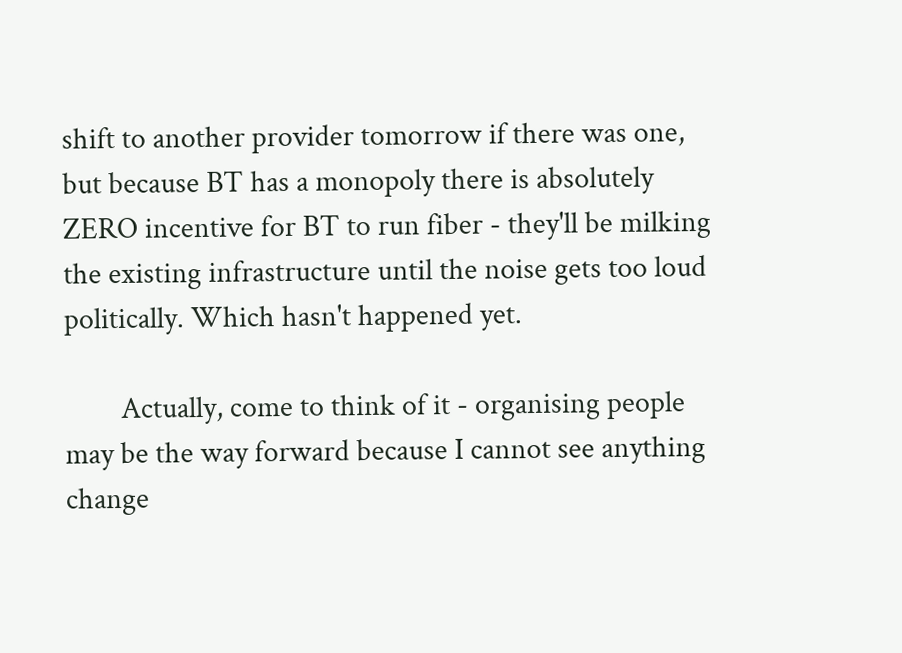shift to another provider tomorrow if there was one, but because BT has a monopoly there is absolutely ZERO incentive for BT to run fiber - they'll be milking the existing infrastructure until the noise gets too loud politically. Which hasn't happened yet.

        Actually, come to think of it - organising people may be the way forward because I cannot see anything change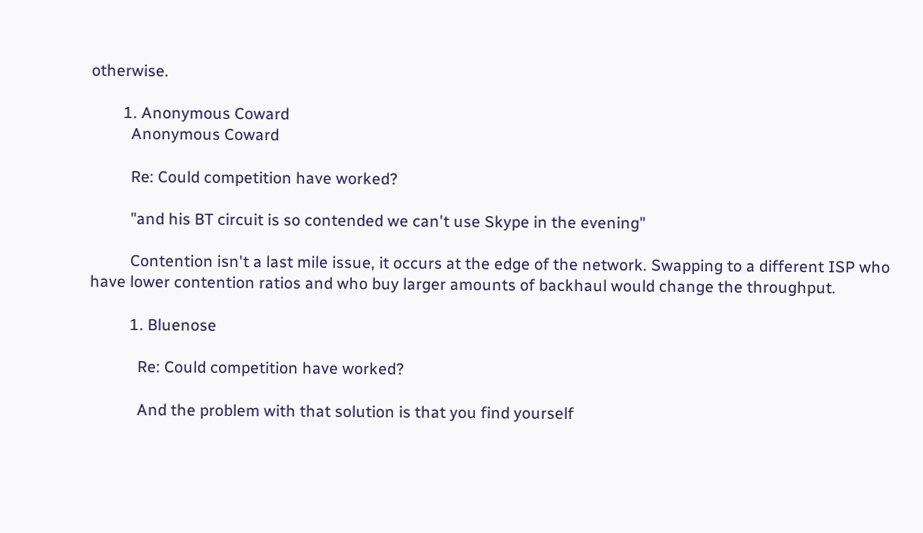otherwise.

        1. Anonymous Coward
          Anonymous Coward

          Re: Could competition have worked?

          "and his BT circuit is so contended we can't use Skype in the evening"

          Contention isn't a last mile issue, it occurs at the edge of the network. Swapping to a different ISP who have lower contention ratios and who buy larger amounts of backhaul would change the throughput.

          1. Bluenose

            Re: Could competition have worked?

            And the problem with that solution is that you find yourself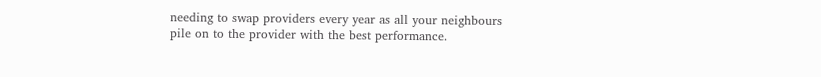needing to swap providers every year as all your neighbours pile on to the provider with the best performance.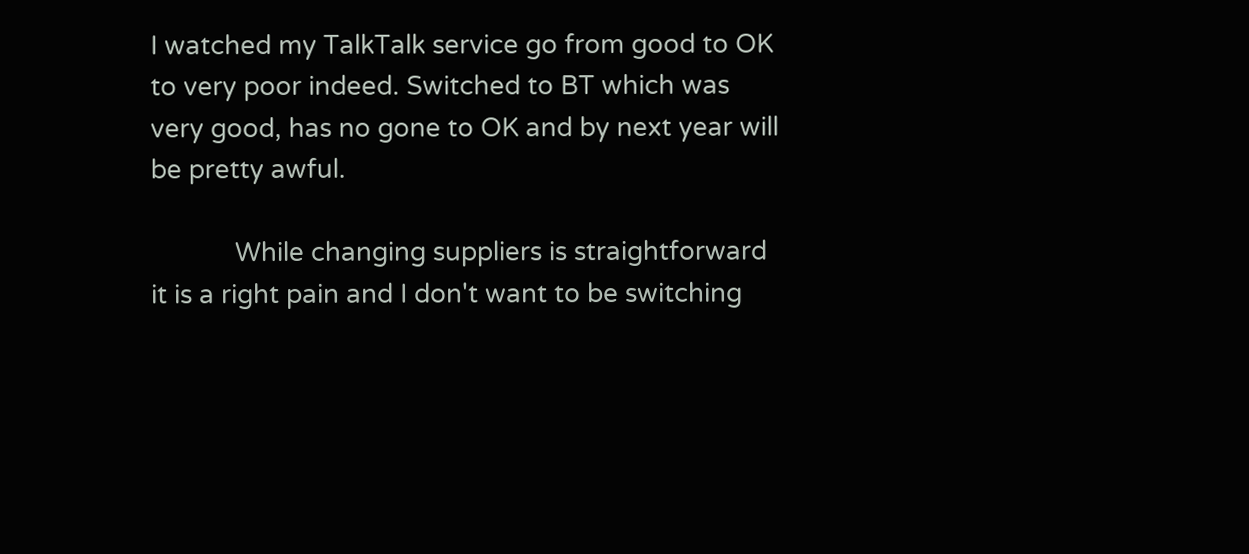I watched my TalkTalk service go from good to OK to very poor indeed. Switched to BT which was very good, has no gone to OK and by next year will be pretty awful.

            While changing suppliers is straightforward it is a right pain and I don't want to be switching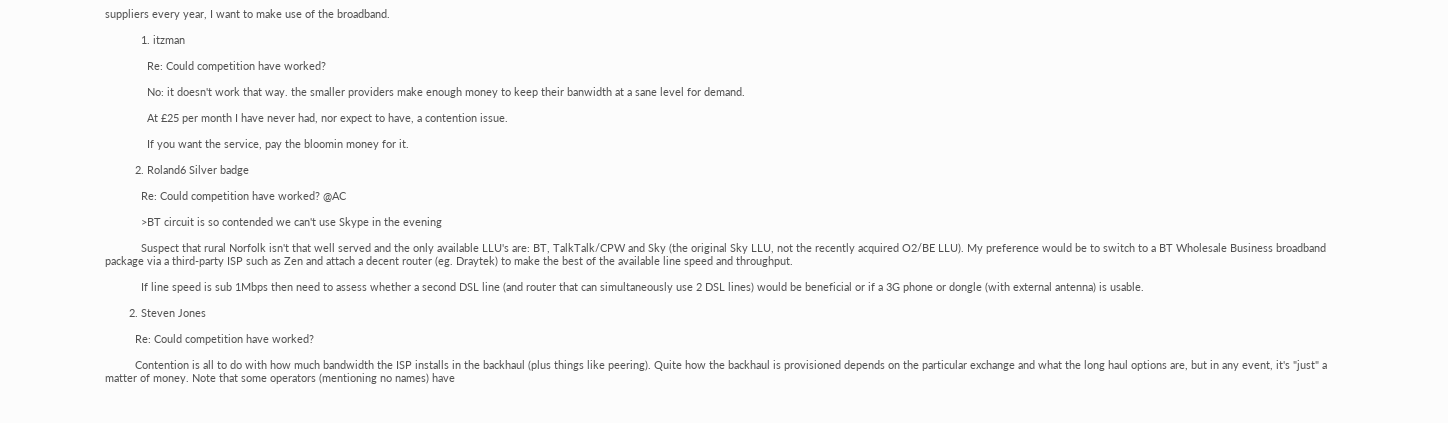suppliers every year, I want to make use of the broadband.

            1. itzman

              Re: Could competition have worked?

              No: it doesn't work that way. the smaller providers make enough money to keep their banwidth at a sane level for demand.

              At £25 per month I have never had, nor expect to have, a contention issue.

              If you want the service, pay the bloomin money for it.

          2. Roland6 Silver badge

            Re: Could competition have worked? @AC

            >BT circuit is so contended we can't use Skype in the evening

            Suspect that rural Norfolk isn't that well served and the only available LLU's are: BT, TalkTalk/CPW and Sky (the original Sky LLU, not the recently acquired O2/BE LLU). My preference would be to switch to a BT Wholesale Business broadband package via a third-party ISP such as Zen and attach a decent router (eg. Draytek) to make the best of the available line speed and throughput.

            If line speed is sub 1Mbps then need to assess whether a second DSL line (and router that can simultaneously use 2 DSL lines) would be beneficial or if a 3G phone or dongle (with external antenna) is usable.

        2. Steven Jones

          Re: Could competition have worked?

          Contention is all to do with how much bandwidth the ISP installs in the backhaul (plus things like peering). Quite how the backhaul is provisioned depends on the particular exchange and what the long haul options are, but in any event, it's "just" a matter of money. Note that some operators (mentioning no names) have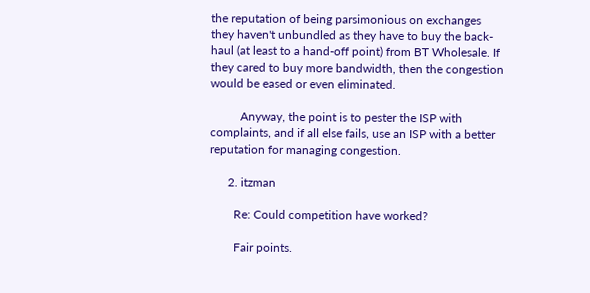the reputation of being parsimonious on exchanges they haven't unbundled as they have to buy the back-haul (at least to a hand-off point) from BT Wholesale. If they cared to buy more bandwidth, then the congestion would be eased or even eliminated.

          Anyway, the point is to pester the ISP with complaints, and if all else fails, use an ISP with a better reputation for managing congestion.

      2. itzman

        Re: Could competition have worked?

        Fair points.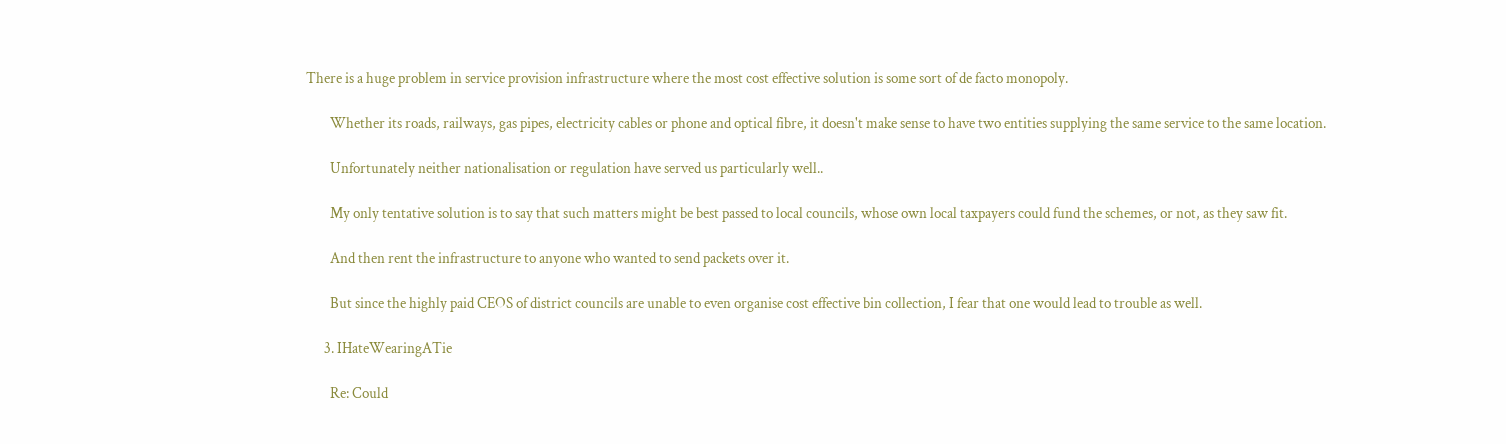There is a huge problem in service provision infrastructure where the most cost effective solution is some sort of de facto monopoly.

        Whether its roads, railways, gas pipes, electricity cables or phone and optical fibre, it doesn't make sense to have two entities supplying the same service to the same location.

        Unfortunately neither nationalisation or regulation have served us particularly well..

        My only tentative solution is to say that such matters might be best passed to local councils, whose own local taxpayers could fund the schemes, or not, as they saw fit.

        And then rent the infrastructure to anyone who wanted to send packets over it.

        But since the highly paid CEOS of district councils are unable to even organise cost effective bin collection, I fear that one would lead to trouble as well.

      3. IHateWearingATie

        Re: Could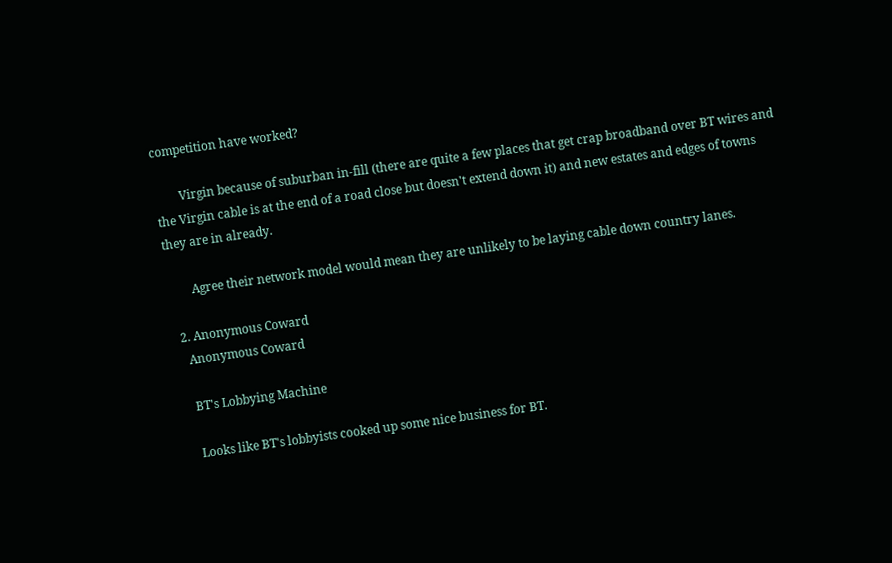competition have worked?

        Virgin because of suburban in-fill (there are quite a few places that get crap broadband over BT wires and the Virgin cable is at the end of a road close but doesn't extend down it) and new estates and edges of towns they are in already.

        Agree their network model would mean they are unlikely to be laying cable down country lanes.

  2. Anonymous Coward
    Anonymous Coward

    BT's Lobbying Machine

    Looks like BT's lobbyists cooked up some nice business for BT.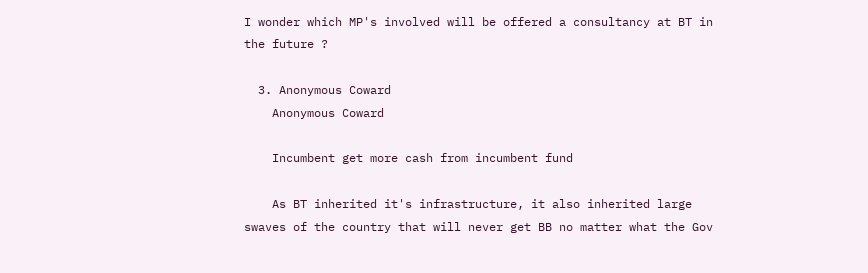I wonder which MP's involved will be offered a consultancy at BT in the future ?

  3. Anonymous Coward
    Anonymous Coward

    Incumbent get more cash from incumbent fund

    As BT inherited it's infrastructure, it also inherited large swaves of the country that will never get BB no matter what the Gov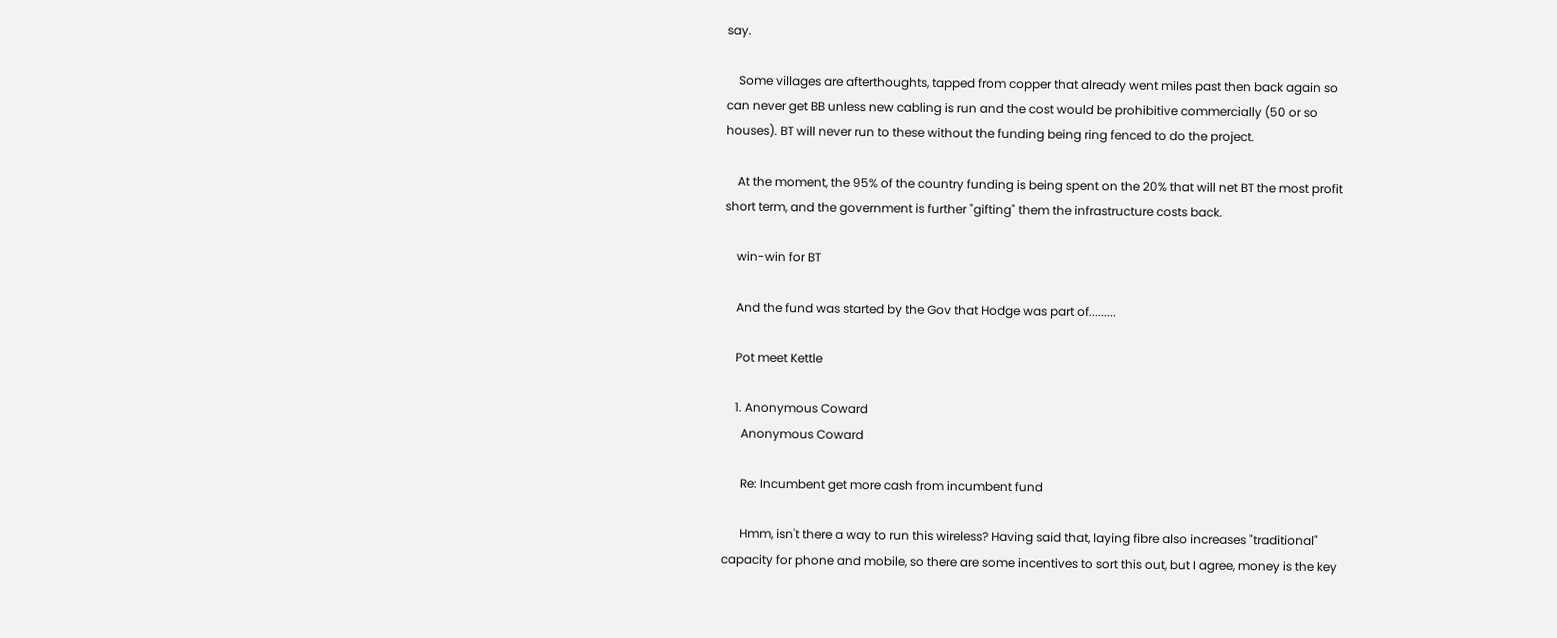say.

    Some villages are afterthoughts, tapped from copper that already went miles past then back again so can never get BB unless new cabling is run and the cost would be prohibitive commercially (50 or so houses). BT will never run to these without the funding being ring fenced to do the project.

    At the moment, the 95% of the country funding is being spent on the 20% that will net BT the most profit short term, and the government is further "gifting" them the infrastructure costs back.

    win-win for BT

    And the fund was started by the Gov that Hodge was part of.........

    Pot meet Kettle

    1. Anonymous Coward
      Anonymous Coward

      Re: Incumbent get more cash from incumbent fund

      Hmm, isn't there a way to run this wireless? Having said that, laying fibre also increases "traditional" capacity for phone and mobile, so there are some incentives to sort this out, but I agree, money is the key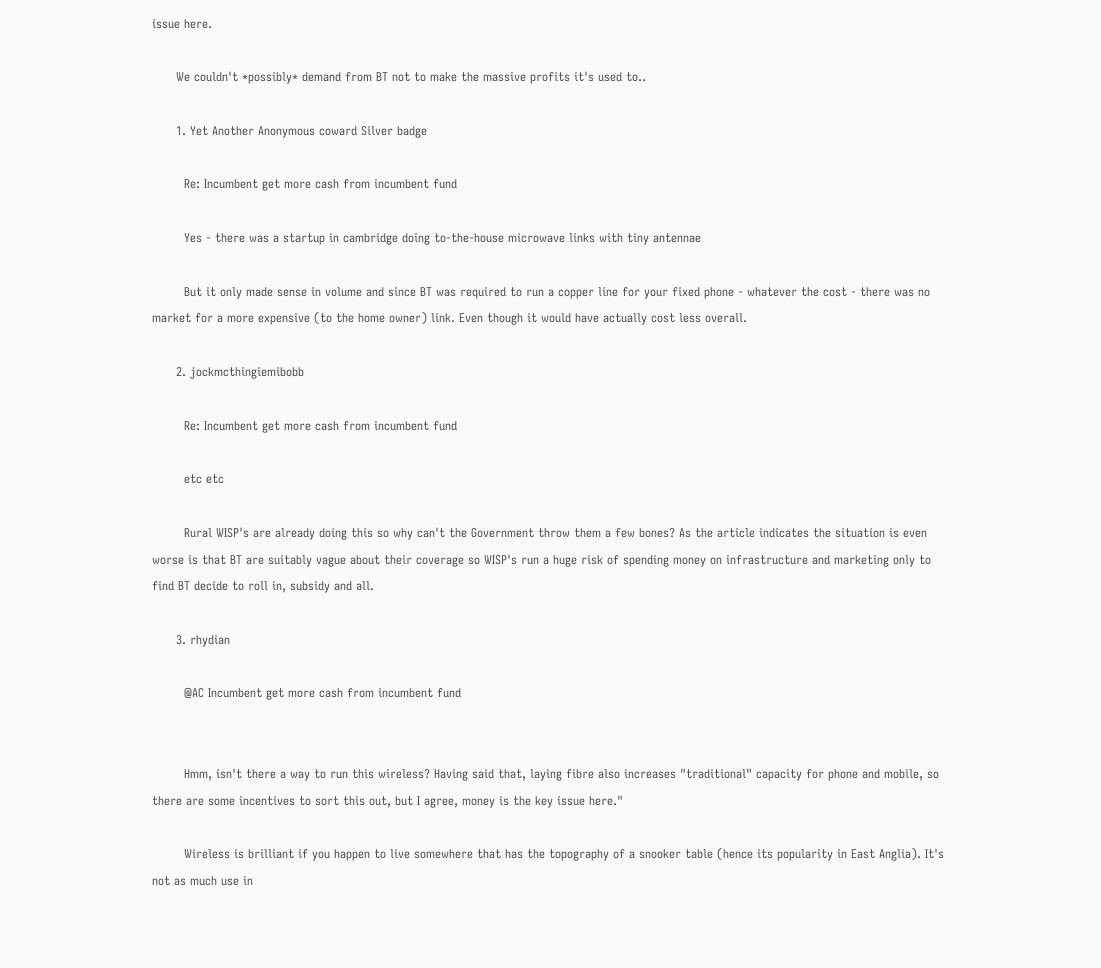issue here.

      We couldn't *possibly* demand from BT not to make the massive profits it's used to..

      1. Yet Another Anonymous coward Silver badge

        Re: Incumbent get more cash from incumbent fund

        Yes - there was a startup in cambridge doing to-the-house microwave links with tiny antennae

        But it only made sense in volume and since BT was required to run a copper line for your fixed phone - whatever the cost - there was no market for a more expensive (to the home owner) link. Even though it would have actually cost less overall.

      2. jockmcthingiemibobb

        Re: Incumbent get more cash from incumbent fund

        etc etc

        Rural WISP's are already doing this so why can't the Government throw them a few bones? As the article indicates the situation is even worse is that BT are suitably vague about their coverage so WISP's run a huge risk of spending money on infrastructure and marketing only to find BT decide to roll in, subsidy and all.

      3. rhydian

        @AC Incumbent get more cash from incumbent fund


        Hmm, isn't there a way to run this wireless? Having said that, laying fibre also increases "traditional" capacity for phone and mobile, so there are some incentives to sort this out, but I agree, money is the key issue here."

        Wireless is brilliant if you happen to live somewhere that has the topography of a snooker table (hence its popularity in East Anglia). It's not as much use in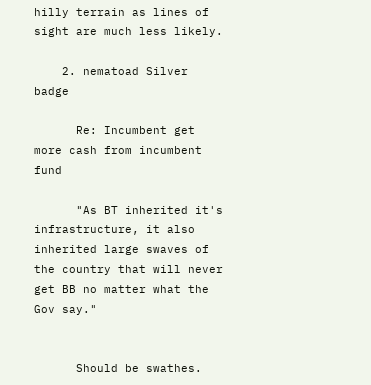hilly terrain as lines of sight are much less likely.

    2. nematoad Silver badge

      Re: Incumbent get more cash from incumbent fund

      "As BT inherited it's infrastructure, it also inherited large swaves of the country that will never get BB no matter what the Gov say."


      Should be swathes.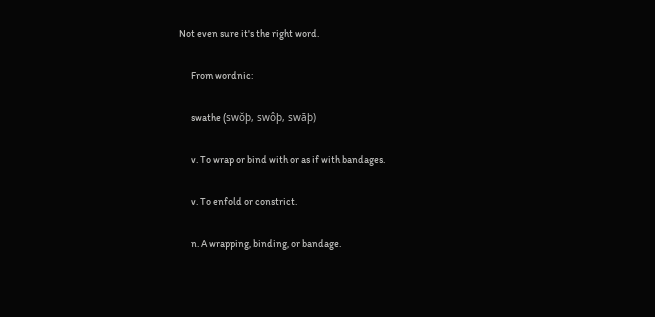Not even sure it's the right word.

      From wordnic:

      swathe (swŏþ, swôþ, swāþ)

      v. To wrap or bind with or as if with bandages.

      v. To enfold or constrict.

      n. A wrapping, binding, or bandage.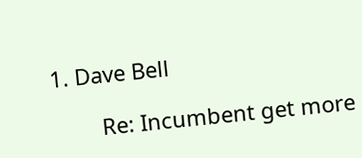1. Dave Bell

        Re: Incumbent get more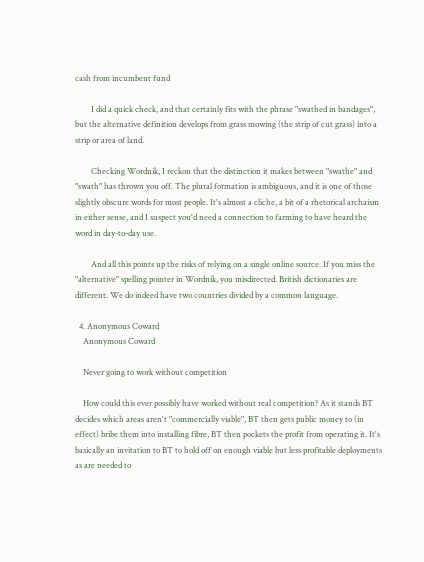cash from incumbent fund

        I did a quick check, and that certainly fits with the phrase "swathed in bandages", but the alternative definition develops from grass mowing (the strip of cut grass) into a strip or area of land.

        Checking Wordnik, I reckon that the distinction it makes between "swathe" and "swath" has thrown you off. The plural formation is ambiguous, and it is one of those slightly obscure words for most people. It's almost a cliche, a bit of a rhetorical archaism in either sense, and I suspect you'd need a connection to farming to have heard the word in day-to-day use.

        And all this points up the risks of relying on a single online source. If you miss the "alternative" spelling pointer in Wordnik, you misdirected. British dictionaries are different. We do indeed have two countries divided by a common language.

  4. Anonymous Coward
    Anonymous Coward

    Never going to work without competition

    How could this ever possibly have worked without real competition? As it stands BT decides which areas aren't "commercially viable", BT then gets public money to (in effect) bribe them into installing fibre, BT then pockets the profit from operating it. It's basically an invitation to BT to hold off on enough viable but less profitable deployments as are needed to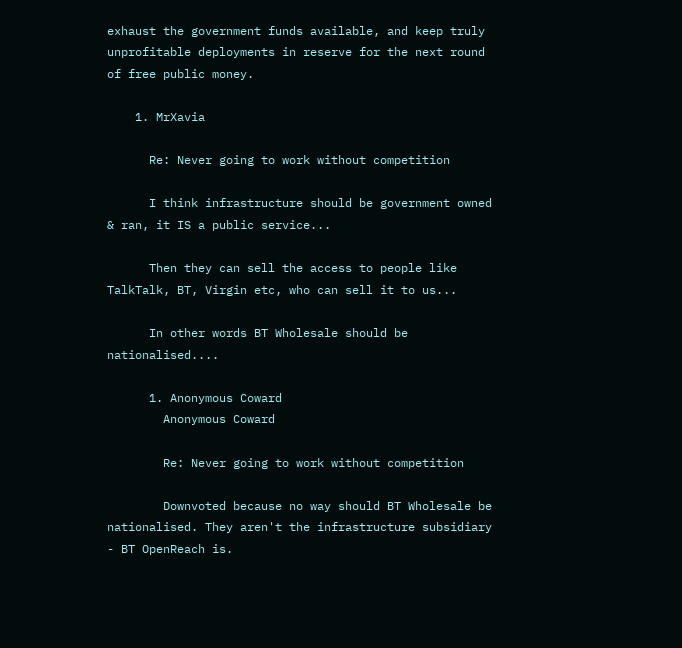exhaust the government funds available, and keep truly unprofitable deployments in reserve for the next round of free public money.

    1. MrXavia

      Re: Never going to work without competition

      I think infrastructure should be government owned & ran, it IS a public service...

      Then they can sell the access to people like TalkTalk, BT, Virgin etc, who can sell it to us...

      In other words BT Wholesale should be nationalised....

      1. Anonymous Coward
        Anonymous Coward

        Re: Never going to work without competition

        Downvoted because no way should BT Wholesale be nationalised. They aren't the infrastructure subsidiary - BT OpenReach is.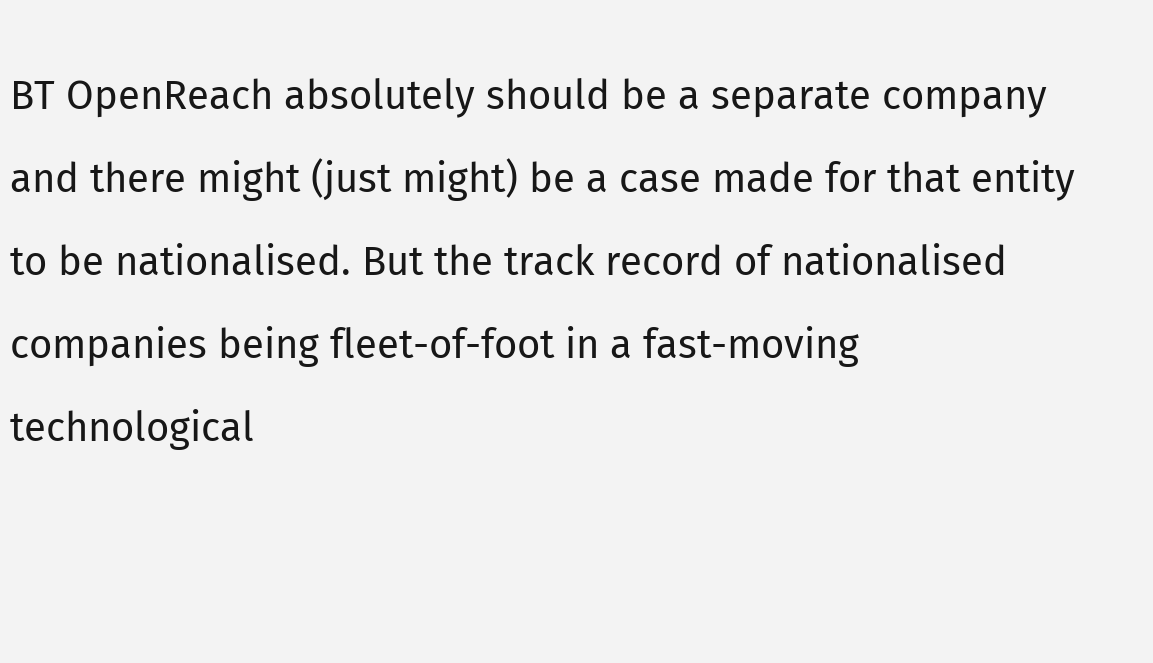BT OpenReach absolutely should be a separate company and there might (just might) be a case made for that entity to be nationalised. But the track record of nationalised companies being fleet-of-foot in a fast-moving technological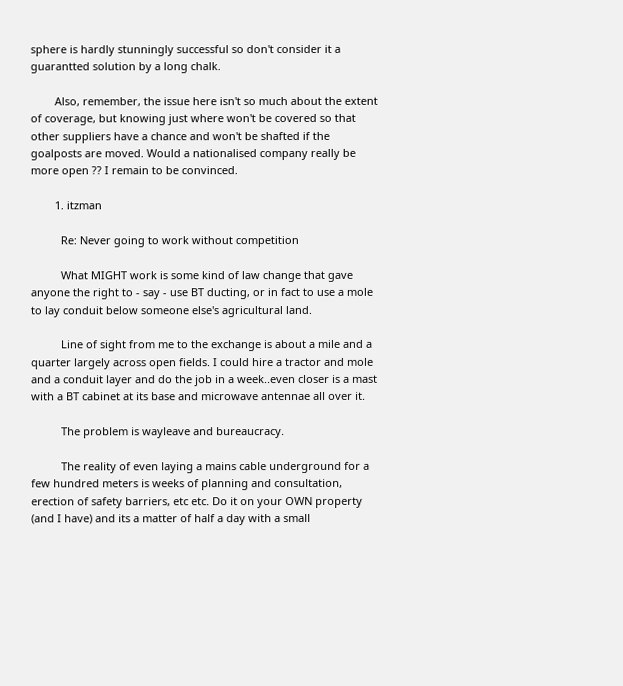sphere is hardly stunningly successful so don't consider it a guarantted solution by a long chalk.

        Also, remember, the issue here isn't so much about the extent of coverage, but knowing just where won't be covered so that other suppliers have a chance and won't be shafted if the goalposts are moved. Would a nationalised company really be more open ?? I remain to be convinced.

        1. itzman

          Re: Never going to work without competition

          What MIGHT work is some kind of law change that gave anyone the right to - say - use BT ducting, or in fact to use a mole to lay conduit below someone else's agricultural land.

          Line of sight from me to the exchange is about a mile and a quarter largely across open fields. I could hire a tractor and mole and a conduit layer and do the job in a week..even closer is a mast with a BT cabinet at its base and microwave antennae all over it.

          The problem is wayleave and bureaucracy.

          The reality of even laying a mains cable underground for a few hundred meters is weeks of planning and consultation, erection of safety barriers, etc etc. Do it on your OWN property (and I have) and its a matter of half a day with a small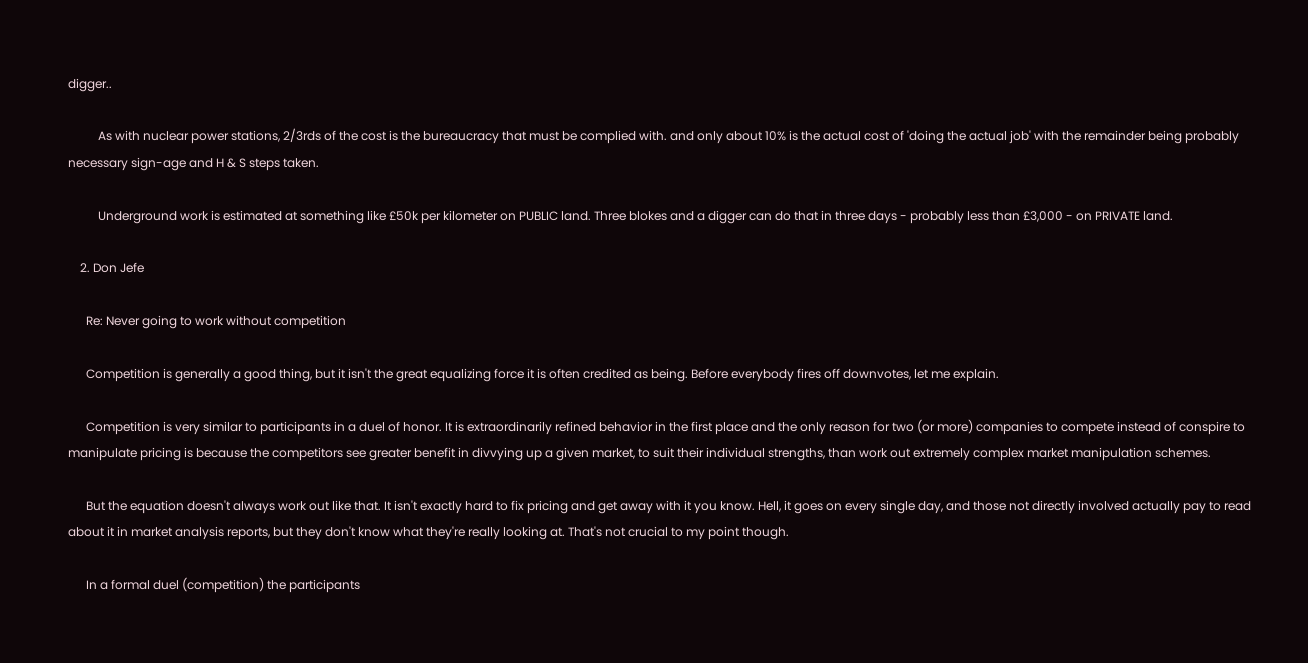digger..

          As with nuclear power stations, 2/3rds of the cost is the bureaucracy that must be complied with. and only about 10% is the actual cost of 'doing the actual job' with the remainder being probably necessary sign-age and H & S steps taken.

          Underground work is estimated at something like £50k per kilometer on PUBLIC land. Three blokes and a digger can do that in three days - probably less than £3,000 - on PRIVATE land.

    2. Don Jefe

      Re: Never going to work without competition

      Competition is generally a good thing, but it isn't the great equalizing force it is often credited as being. Before everybody fires off downvotes, let me explain.

      Competition is very similar to participants in a duel of honor. It is extraordinarily refined behavior in the first place and the only reason for two (or more) companies to compete instead of conspire to manipulate pricing is because the competitors see greater benefit in divvying up a given market, to suit their individual strengths, than work out extremely complex market manipulation schemes.

      But the equation doesn't always work out like that. It isn't exactly hard to fix pricing and get away with it you know. Hell, it goes on every single day, and those not directly involved actually pay to read about it in market analysis reports, but they don't know what they're really looking at. That's not crucial to my point though.

      In a formal duel (competition) the participants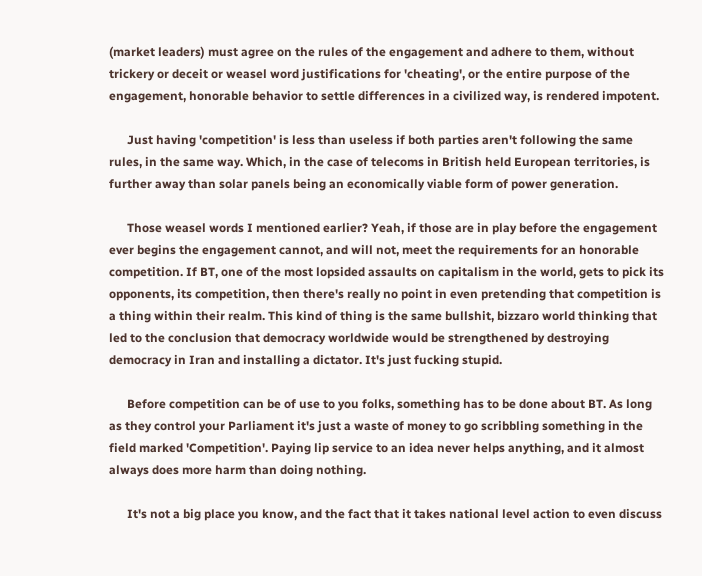(market leaders) must agree on the rules of the engagement and adhere to them, without trickery or deceit or weasel word justifications for 'cheating', or the entire purpose of the engagement, honorable behavior to settle differences in a civilized way, is rendered impotent.

      Just having 'competition' is less than useless if both parties aren't following the same rules, in the same way. Which, in the case of telecoms in British held European territories, is further away than solar panels being an economically viable form of power generation.

      Those weasel words I mentioned earlier? Yeah, if those are in play before the engagement ever begins the engagement cannot, and will not, meet the requirements for an honorable competition. If BT, one of the most lopsided assaults on capitalism in the world, gets to pick its opponents, its competition, then there's really no point in even pretending that competition is a thing within their realm. This kind of thing is the same bullshit, bizzaro world thinking that led to the conclusion that democracy worldwide would be strengthened by destroying democracy in Iran and installing a dictator. It's just fucking stupid.

      Before competition can be of use to you folks, something has to be done about BT. As long as they control your Parliament it's just a waste of money to go scribbling something in the field marked 'Competition'. Paying lip service to an idea never helps anything, and it almost always does more harm than doing nothing.

      It's not a big place you know, and the fact that it takes national level action to even discuss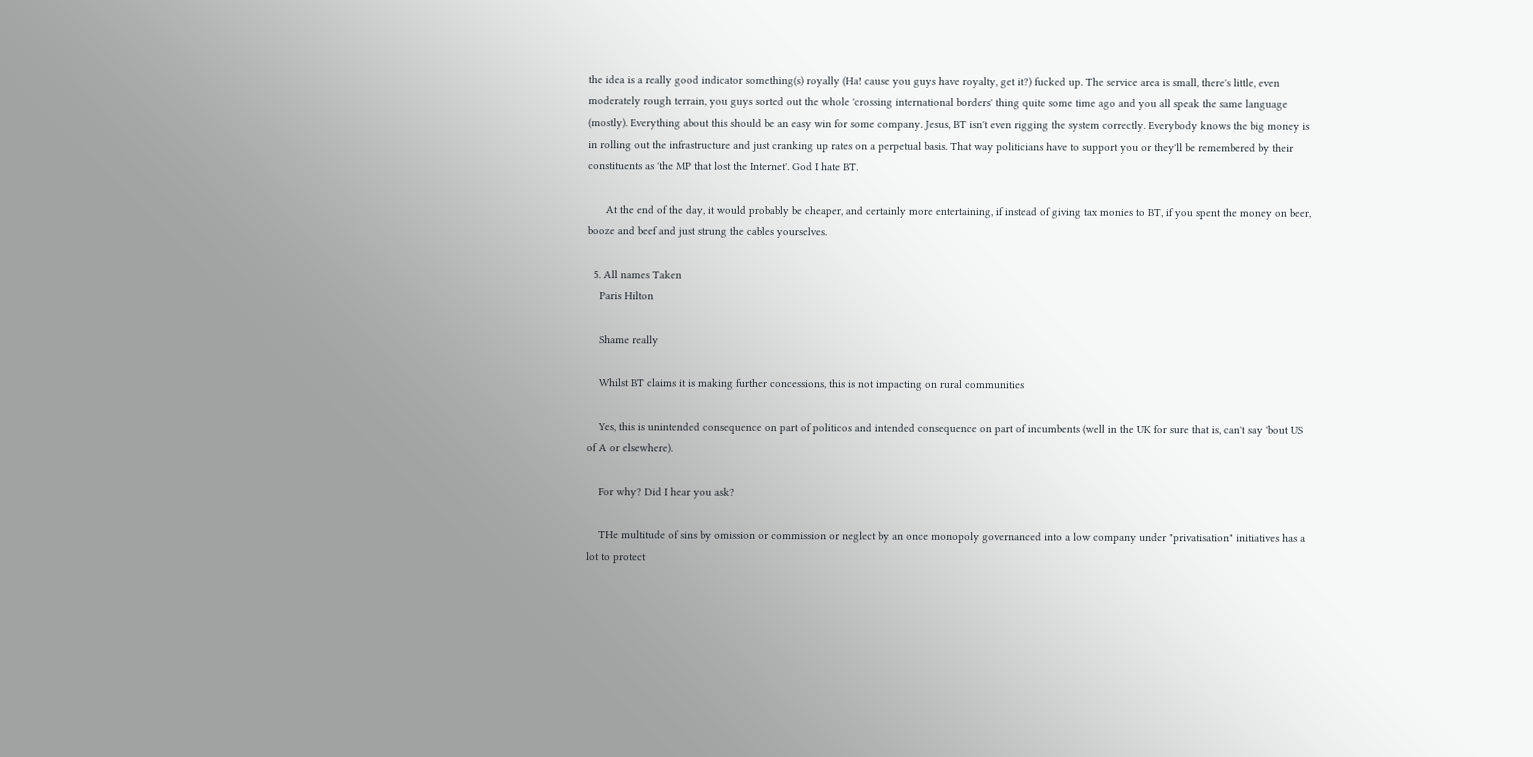the idea is a really good indicator something(s) royally (Ha! cause you guys have royalty, get it?) fucked up. The service area is small, there's little, even moderately rough terrain, you guys sorted out the whole 'crossing international borders' thing quite some time ago and you all speak the same language (mostly). Everything about this should be an easy win for some company. Jesus, BT isn't even rigging the system correctly. Everybody knows the big money is in rolling out the infrastructure and just cranking up rates on a perpetual basis. That way politicians have to support you or they'll be remembered by their constituents as 'the MP that lost the Internet'. God I hate BT.

      At the end of the day, it would probably be cheaper, and certainly more entertaining, if instead of giving tax monies to BT, if you spent the money on beer, booze and beef and just strung the cables yourselves.

  5. All names Taken
    Paris Hilton

    Shame really

    Whilst BT claims it is making further concessions, this is not impacting on rural communities

    Yes, this is unintended consequence on part of politicos and intended consequence on part of incumbents (well in the UK for sure that is, can't say 'bout US of A or elsewhere).

    For why? Did I hear you ask?

    THe multitude of sins by omission or commission or neglect by an once monopoly governanced into a low company under "privatisation" initiatives has a lot to protect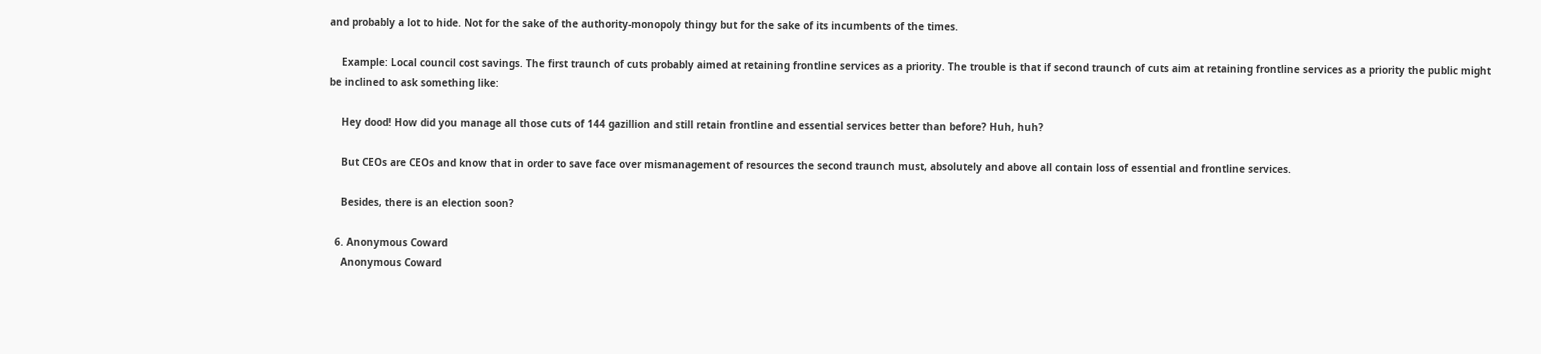and probably a lot to hide. Not for the sake of the authority-monopoly thingy but for the sake of its incumbents of the times.

    Example: Local council cost savings. The first traunch of cuts probably aimed at retaining frontline services as a priority. The trouble is that if second traunch of cuts aim at retaining frontline services as a priority the public might be inclined to ask something like:

    Hey dood! How did you manage all those cuts of 144 gazillion and still retain frontline and essential services better than before? Huh, huh?

    But CEOs are CEOs and know that in order to save face over mismanagement of resources the second traunch must, absolutely and above all contain loss of essential and frontline services.

    Besides, there is an election soon?

  6. Anonymous Coward
    Anonymous Coward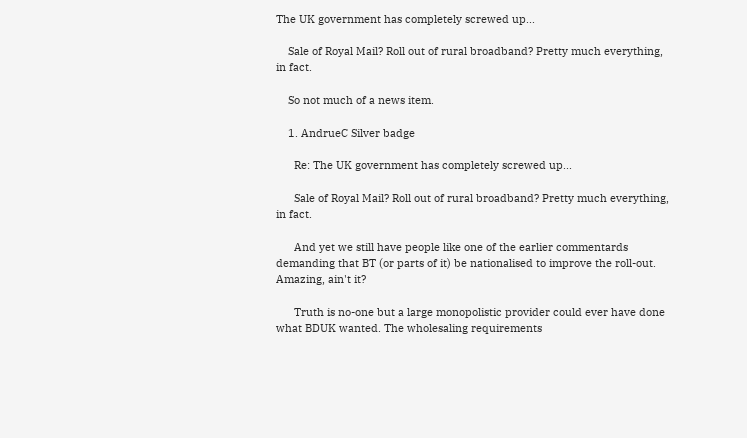The UK government has completely screwed up...

    Sale of Royal Mail? Roll out of rural broadband? Pretty much everything, in fact.

    So not much of a news item.

    1. AndrueC Silver badge

      Re: The UK government has completely screwed up...

      Sale of Royal Mail? Roll out of rural broadband? Pretty much everything, in fact.

      And yet we still have people like one of the earlier commentards demanding that BT (or parts of it) be nationalised to improve the roll-out. Amazing, ain't it?

      Truth is no-one but a large monopolistic provider could ever have done what BDUK wanted. The wholesaling requirements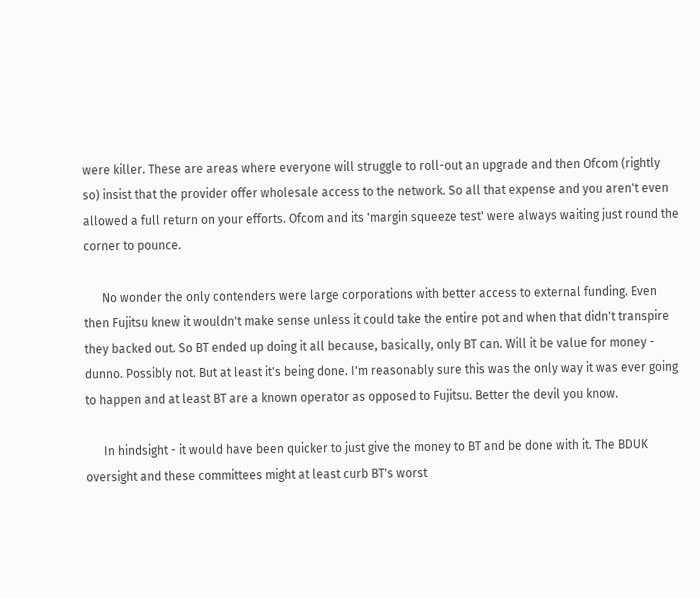were killer. These are areas where everyone will struggle to roll-out an upgrade and then Ofcom (rightly so) insist that the provider offer wholesale access to the network. So all that expense and you aren't even allowed a full return on your efforts. Ofcom and its 'margin squeeze test' were always waiting just round the corner to pounce.

      No wonder the only contenders were large corporations with better access to external funding. Even then Fujitsu knew it wouldn't make sense unless it could take the entire pot and when that didn't transpire they backed out. So BT ended up doing it all because, basically, only BT can. Will it be value for money - dunno. Possibly not. But at least it's being done. I'm reasonably sure this was the only way it was ever going to happen and at least BT are a known operator as opposed to Fujitsu. Better the devil you know.

      In hindsight - it would have been quicker to just give the money to BT and be done with it. The BDUK oversight and these committees might at least curb BT's worst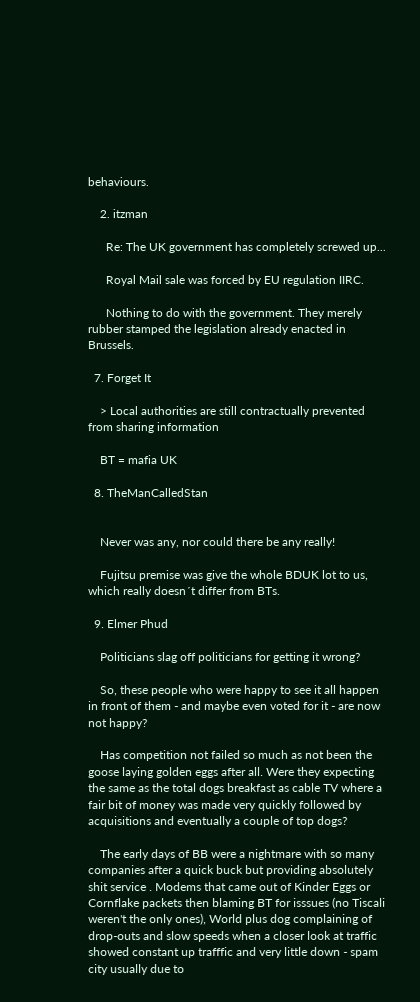behaviours.

    2. itzman

      Re: The UK government has completely screwed up...

      Royal Mail sale was forced by EU regulation IIRC.

      Nothing to do with the government. They merely rubber stamped the legislation already enacted in Brussels.

  7. Forget It

    > Local authorities are still contractually prevented from sharing information

    BT = mafia UK

  8. TheManCalledStan


    Never was any, nor could there be any really!

    Fujitsu premise was give the whole BDUK lot to us, which really doesn´t differ from BTs.

  9. Elmer Phud

    Politicians slag off politicians for getting it wrong?

    So, these people who were happy to see it all happen in front of them - and maybe even voted for it - are now not happy?

    Has competition not failed so much as not been the goose laying golden eggs after all. Were they expecting the same as the total dogs breakfast as cable TV where a fair bit of money was made very quickly followed by acquisitions and eventually a couple of top dogs?

    The early days of BB were a nightmare with so many companies after a quick buck but providing absolutely shit service . Modems that came out of Kinder Eggs or Cornflake packets then blaming BT for isssues (no Tiscali weren't the only ones), World plus dog complaining of drop-outs and slow speeds when a closer look at traffic showed constant up trafffic and very little down - spam city usually due to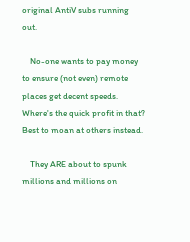original AntiV subs running out.

    No-one wants to pay money to ensure (not even) remote places get decent speeds. Where's the quick profit in that? Best to moan at others instead.

    They ARE about to spunk millions and millions on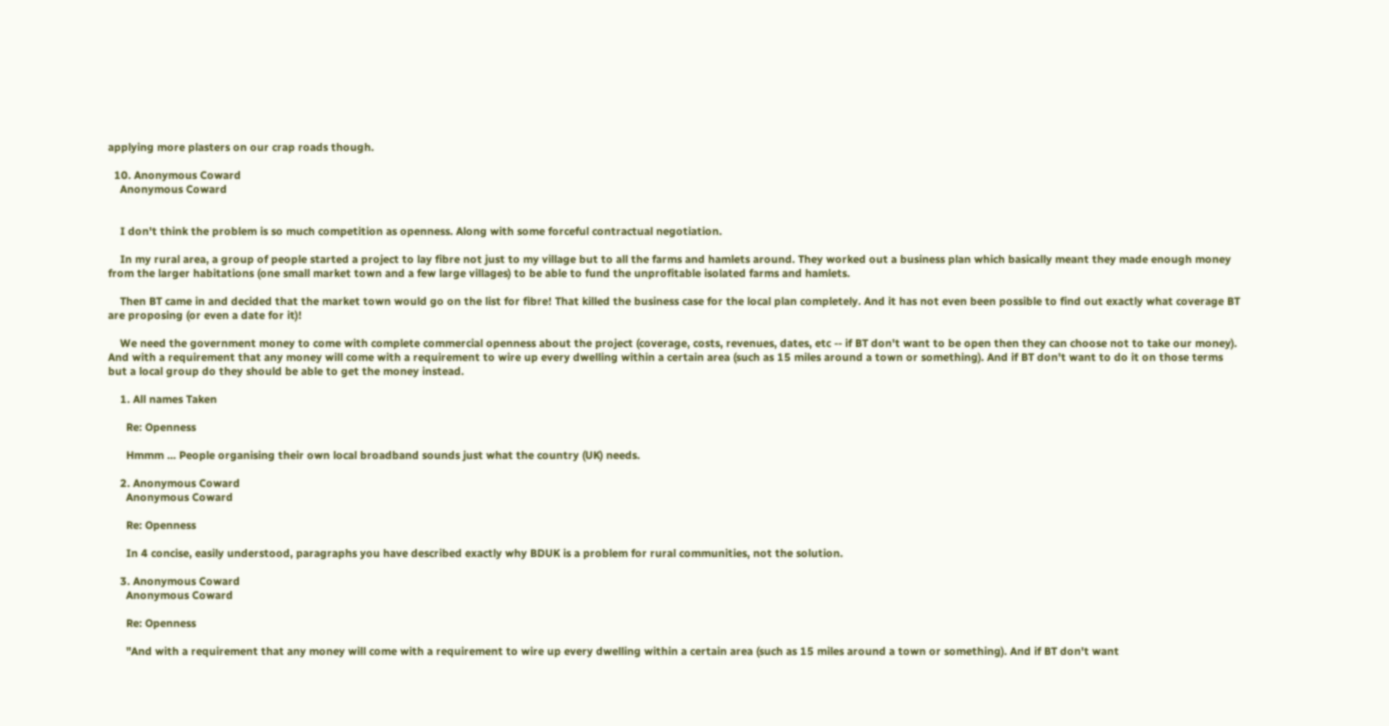applying more plasters on our crap roads though.

  10. Anonymous Coward
    Anonymous Coward


    I don't think the problem is so much competition as openness. Along with some forceful contractual negotiation.

    In my rural area, a group of people started a project to lay fibre not just to my village but to all the farms and hamlets around. They worked out a business plan which basically meant they made enough money from the larger habitations (one small market town and a few large villages) to be able to fund the unprofitable isolated farms and hamlets.

    Then BT came in and decided that the market town would go on the list for fibre! That killed the business case for the local plan completely. And it has not even been possible to find out exactly what coverage BT are proposing (or even a date for it)!

    We need the government money to come with complete commercial openness about the project (coverage, costs, revenues, dates, etc -- if BT don't want to be open then they can choose not to take our money). And with a requirement that any money will come with a requirement to wire up every dwelling within a certain area (such as 15 miles around a town or something). And if BT don't want to do it on those terms but a local group do they should be able to get the money instead.

    1. All names Taken

      Re: Openness

      Hmmm ... People organising their own local broadband sounds just what the country (UK) needs.

    2. Anonymous Coward
      Anonymous Coward

      Re: Openness

      In 4 concise, easily understood, paragraphs you have described exactly why BDUK is a problem for rural communities, not the solution.

    3. Anonymous Coward
      Anonymous Coward

      Re: Openness

      "And with a requirement that any money will come with a requirement to wire up every dwelling within a certain area (such as 15 miles around a town or something). And if BT don't want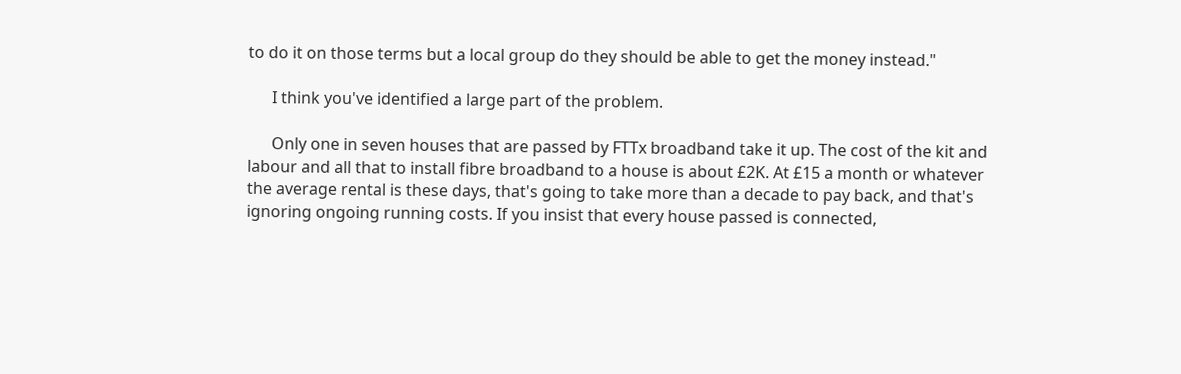to do it on those terms but a local group do they should be able to get the money instead."

      I think you've identified a large part of the problem.

      Only one in seven houses that are passed by FTTx broadband take it up. The cost of the kit and labour and all that to install fibre broadband to a house is about £2K. At £15 a month or whatever the average rental is these days, that's going to take more than a decade to pay back, and that's ignoring ongoing running costs. If you insist that every house passed is connected,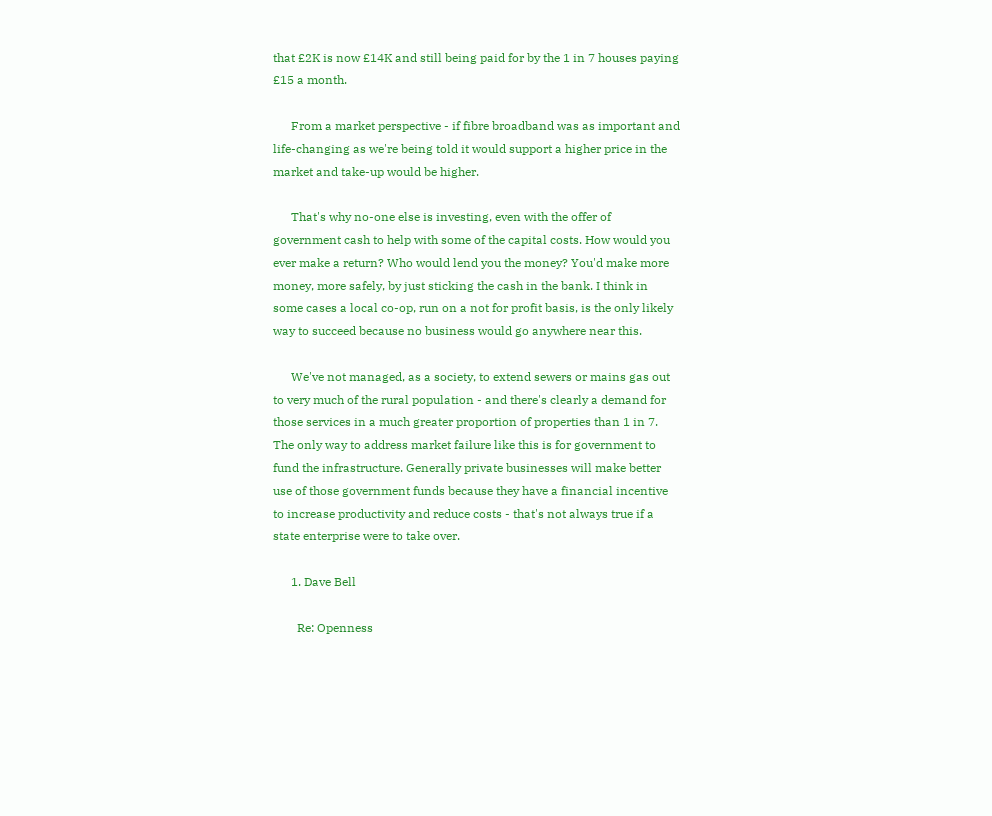that £2K is now £14K and still being paid for by the 1 in 7 houses paying £15 a month.

      From a market perspective - if fibre broadband was as important and life-changing as we're being told it would support a higher price in the market and take-up would be higher.

      That's why no-one else is investing, even with the offer of government cash to help with some of the capital costs. How would you ever make a return? Who would lend you the money? You'd make more money, more safely, by just sticking the cash in the bank. I think in some cases a local co-op, run on a not for profit basis, is the only likely way to succeed because no business would go anywhere near this.

      We've not managed, as a society, to extend sewers or mains gas out to very much of the rural population - and there's clearly a demand for those services in a much greater proportion of properties than 1 in 7. The only way to address market failure like this is for government to fund the infrastructure. Generally private businesses will make better use of those government funds because they have a financial incentive to increase productivity and reduce costs - that's not always true if a state enterprise were to take over.

      1. Dave Bell

        Re: Openness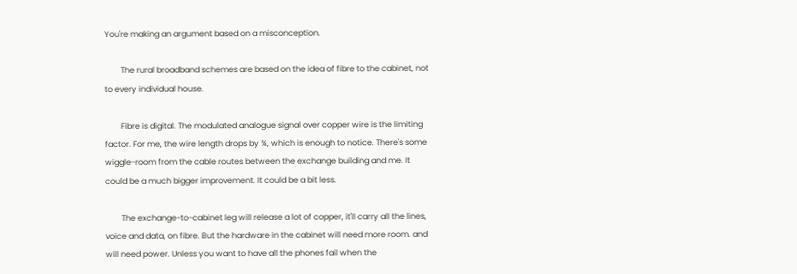You're making an argument based on a misconception.

        The rural broadband schemes are based on the idea of fibre to the cabinet, not to every individual house.

        Fibre is digital. The modulated analogue signal over copper wire is the limiting factor. For me, the wire length drops by ¾, which is enough to notice. There's some wiggle-room from the cable routes between the exchange building and me. It could be a much bigger improvement. It could be a bit less.

        The exchange-to-cabinet leg will release a lot of copper, it'll carry all the lines, voice and data, on fibre. But the hardware in the cabinet will need more room. and will need power. Unless you want to have all the phones fail when the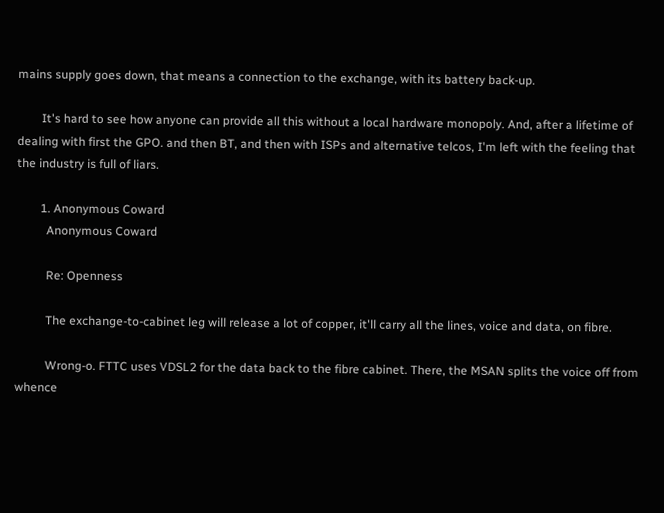mains supply goes down, that means a connection to the exchange, with its battery back-up.

        It's hard to see how anyone can provide all this without a local hardware monopoly. And, after a lifetime of dealing with first the GPO. and then BT, and then with ISPs and alternative telcos, I'm left with the feeling that the industry is full of liars.

        1. Anonymous Coward
          Anonymous Coward

          Re: Openness

          The exchange-to-cabinet leg will release a lot of copper, it'll carry all the lines, voice and data, on fibre.

          Wrong-o. FTTC uses VDSL2 for the data back to the fibre cabinet. There, the MSAN splits the voice off from whence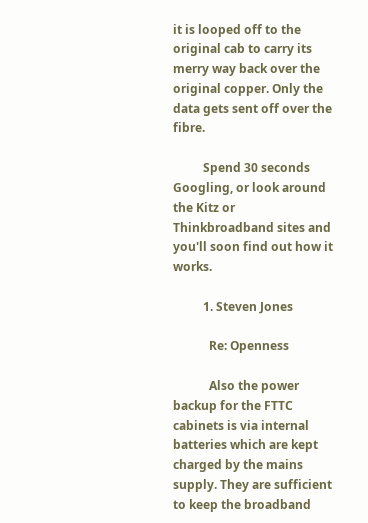it is looped off to the original cab to carry its merry way back over the original copper. Only the data gets sent off over the fibre.

          Spend 30 seconds Googling, or look around the Kitz or Thinkbroadband sites and you'll soon find out how it works.

          1. Steven Jones

            Re: Openness

            Also the power backup for the FTTC cabinets is via internal batteries which are kept charged by the mains supply. They are sufficient to keep the broadband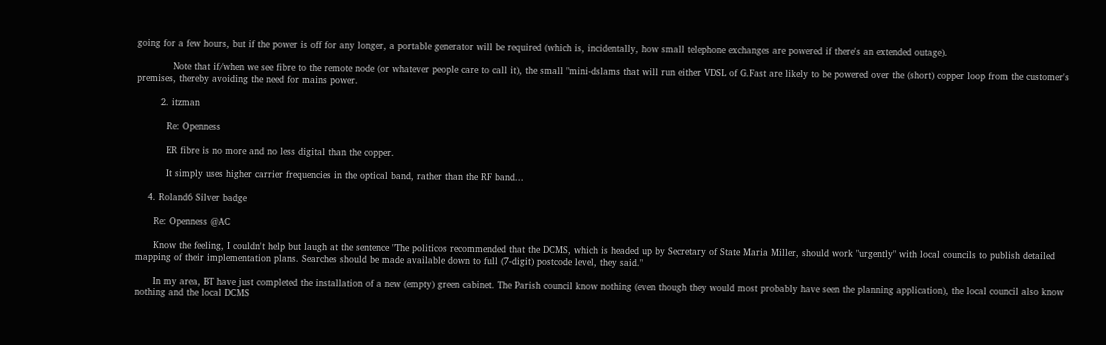going for a few hours, but if the power is off for any longer, a portable generator will be required (which is, incidentally, how small telephone exchanges are powered if there's an extended outage).

            Note that if/when we see fibre to the remote node (or whatever people care to call it), the small "mini-dslams that will run either VDSL of G.Fast are likely to be powered over the (short) copper loop from the customer's premises, thereby avoiding the need for mains power.

        2. itzman

          Re: Openness

          ER fibre is no more and no less digital than the copper.

          It simply uses higher carrier frequencies in the optical band, rather than the RF band...

    4. Roland6 Silver badge

      Re: Openness @AC

      Know the feeling, I couldn't help but laugh at the sentence "The politicos recommended that the DCMS, which is headed up by Secretary of State Maria Miller, should work "urgently" with local councils to publish detailed mapping of their implementation plans. Searches should be made available down to full (7-digit) postcode level, they said."

      In my area, BT have just completed the installation of a new (empty) green cabinet. The Parish council know nothing (even though they would most probably have seen the planning application), the local council also know nothing and the local DCMS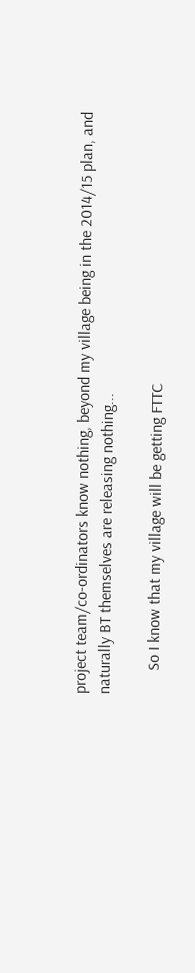project team/co-ordinators know nothing, beyond my village being in the 2014/15 plan, and naturally BT themselves are releasing nothing...

      So I know that my village will be getting FTTC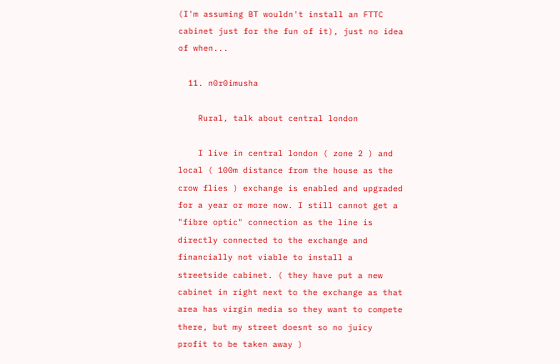(I'm assuming BT wouldn't install an FTTC cabinet just for the fun of it), just no idea of when...

  11. n0r0imusha

    Rural, talk about central london

    I live in central london ( zone 2 ) and local ( 100m distance from the house as the crow flies ) exchange is enabled and upgraded for a year or more now. I still cannot get a "fibre optic" connection as the line is directly connected to the exchange and financially not viable to install a streetside cabinet. ( they have put a new cabinet in right next to the exchange as that area has virgin media so they want to compete there, but my street doesnt so no juicy profit to be taken away )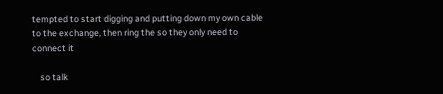tempted to start digging and putting down my own cable to the exchange, then ring the so they only need to connect it

    so talk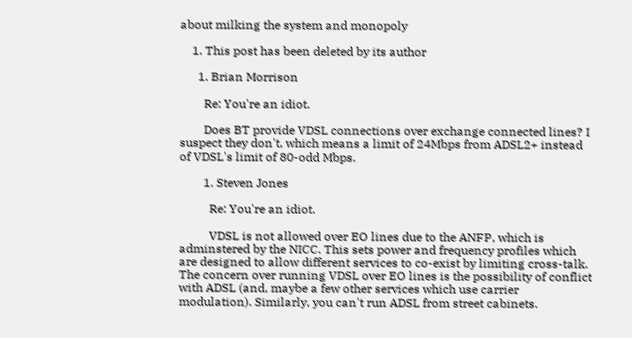about milking the system and monopoly

    1. This post has been deleted by its author

      1. Brian Morrison

        Re: You're an idiot.

        Does BT provide VDSL connections over exchange connected lines? I suspect they don't, which means a limit of 24Mbps from ADSL2+ instead of VDSL's limit of 80-odd Mbps.

        1. Steven Jones

          Re: You're an idiot.

          VDSL is not allowed over EO lines due to the ANFP, which is adminstered by the NICC. This sets power and frequency profiles which are designed to allow different services to co-exist by limiting cross-talk. The concern over running VDSL over EO lines is the possibility of conflict with ADSL (and, maybe a few other services which use carrier modulation). Similarly, you can't run ADSL from street cabinets.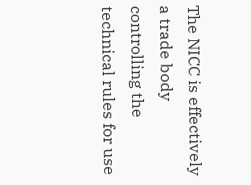The NICC is effectively a trade body controlling the technical rules for use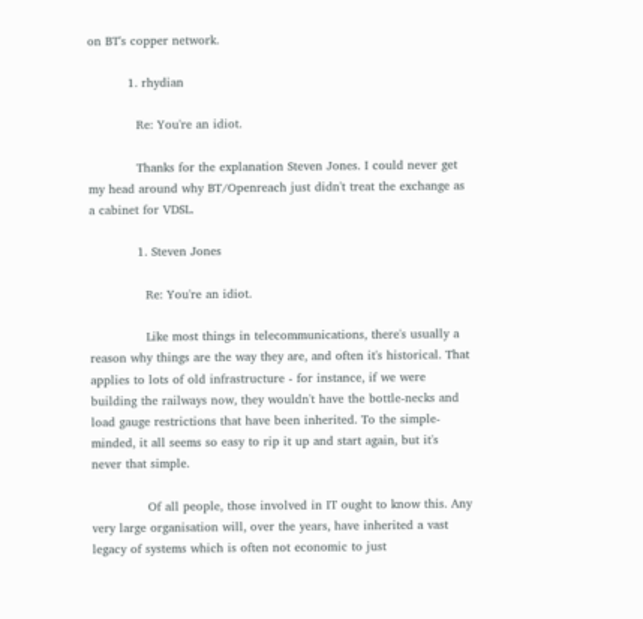on BT's copper network.

          1. rhydian

            Re: You're an idiot.

            Thanks for the explanation Steven Jones. I could never get my head around why BT/Openreach just didn't treat the exchange as a cabinet for VDSL.

            1. Steven Jones

              Re: You're an idiot.

              Like most things in telecommunications, there's usually a reason why things are the way they are, and often it's historical. That applies to lots of old infrastructure - for instance, if we were building the railways now, they wouldn't have the bottle-necks and load gauge restrictions that have been inherited. To the simple-minded, it all seems so easy to rip it up and start again, but it's never that simple.

              Of all people, those involved in IT ought to know this. Any very large organisation will, over the years, have inherited a vast legacy of systems which is often not economic to just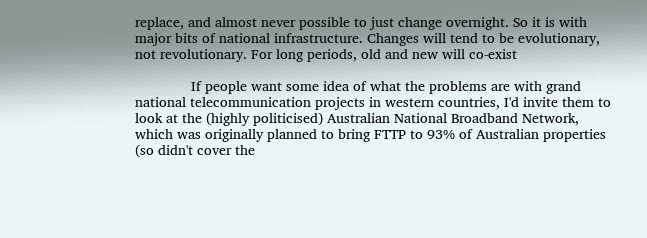replace, and almost never possible to just change overnight. So it is with major bits of national infrastructure. Changes will tend to be evolutionary, not revolutionary. For long periods, old and new will co-exist

              If people want some idea of what the problems are with grand national telecommunication projects in western countries, I'd invite them to look at the (highly politicised) Australian National Broadband Network, which was originally planned to bring FTTP to 93% of Australian properties (so didn't cover the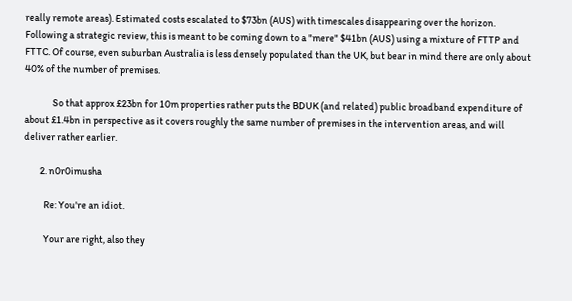really remote areas). Estimated costs escalated to $73bn (AUS) with timescales disappearing over the horizon. Following a strategic review, this is meant to be coming down to a "mere" $41bn (AUS) using a mixture of FTTP and FTTC. Of course, even suburban Australia is less densely populated than the UK, but bear in mind there are only about 40% of the number of premises.

              So that approx £23bn for 10m properties rather puts the BDUK (and related) public broadband expenditure of about £1.4bn in perspective as it covers roughly the same number of premises in the intervention areas, and will deliver rather earlier.

        2. n0r0imusha

          Re: You're an idiot.

          Your are right, also they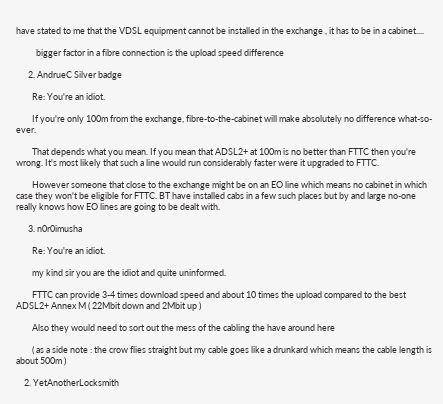have stated to me that the VDSL equipment cannot be installed in the exchange , it has to be in a cabinet....

          bigger factor in a fibre connection is the upload speed difference

      2. AndrueC Silver badge

        Re: You're an idiot.

        If you're only 100m from the exchange, fibre-to-the-cabinet will make absolutely no difference what-so-ever.

        That depends what you mean. If you mean that ADSL2+ at 100m is no better than FTTC then you're wrong. It's most likely that such a line would run considerably faster were it upgraded to FTTC.

        However someone that close to the exchange might be on an EO line which means no cabinet in which case they won't be eligible for FTTC. BT have installed cabs in a few such places but by and large no-one really knows how EO lines are going to be dealt with.

      3. n0r0imusha

        Re: You're an idiot.

        my kind sir you are the idiot and quite uninformed.

        FTTC can provide 3-4 times download speed and about 10 times the upload compared to the best ADSL2+ Annex M ( 22Mbit down and 2Mbit up )

        Also they would need to sort out the mess of the cabling the have around here

        ( as a side note : the crow flies straight but my cable goes like a drunkard which means the cable length is about 500m )

    2. YetAnotherLocksmith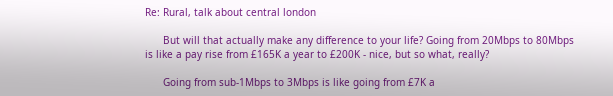Re: Rural, talk about central london

      But will that actually make any difference to your life? Going from 20Mbps to 80Mbps is like a pay rise from £165K a year to £200K - nice, but so what, really?

      Going from sub-1Mbps to 3Mbps is like going from £7K a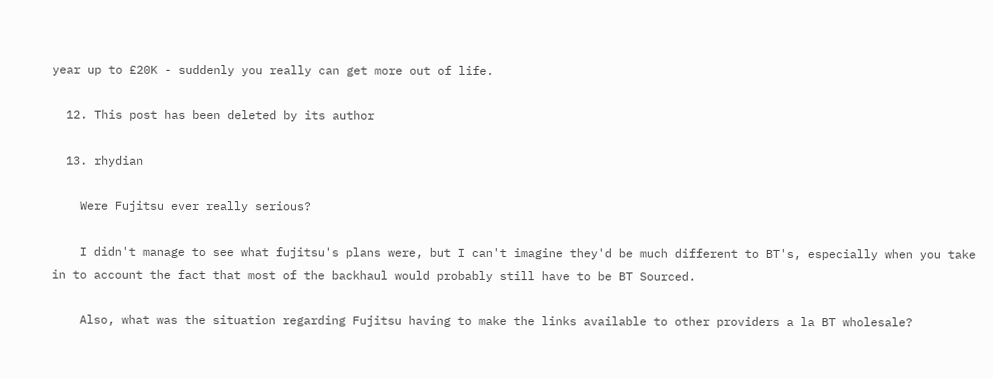year up to £20K - suddenly you really can get more out of life.

  12. This post has been deleted by its author

  13. rhydian

    Were Fujitsu ever really serious?

    I didn't manage to see what fujitsu's plans were, but I can't imagine they'd be much different to BT's, especially when you take in to account the fact that most of the backhaul would probably still have to be BT Sourced.

    Also, what was the situation regarding Fujitsu having to make the links available to other providers a la BT wholesale?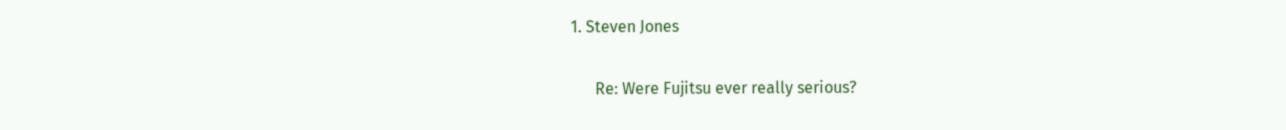1. Steven Jones

      Re: Were Fujitsu ever really serious?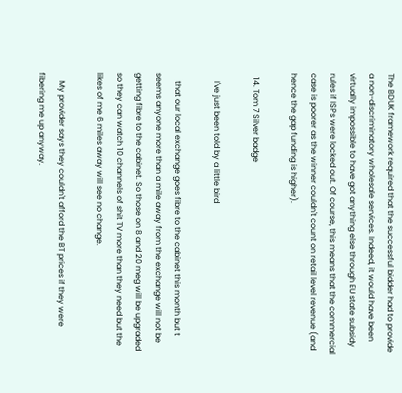The BDUK framework required that the successful bidder had to provide a non-discriminatory wholesale services. Indeed, it would have been virtually impossible to have got anything else through EU state subsidy rules if ISPs were locked out. Of course, this means that the commercial case is poorer as the winner couldn't count on retail level revenue (and hence the gap funding is higher).

  14. Tom 7 Silver badge

    I've just been told by a little bird

    that our local exchange goes fibre to the cabinet this month but t seems anyone more than a mile away from the exchange will not be getting fibre to the cabinet. So those on 8 and 20 meg will be upgraded so they can watch 10 channels of shit TV more than they need but the likes of me 6 miles away will see no change.

    My provider says they couldn't afford the BT prices if they were fibering me up anyway.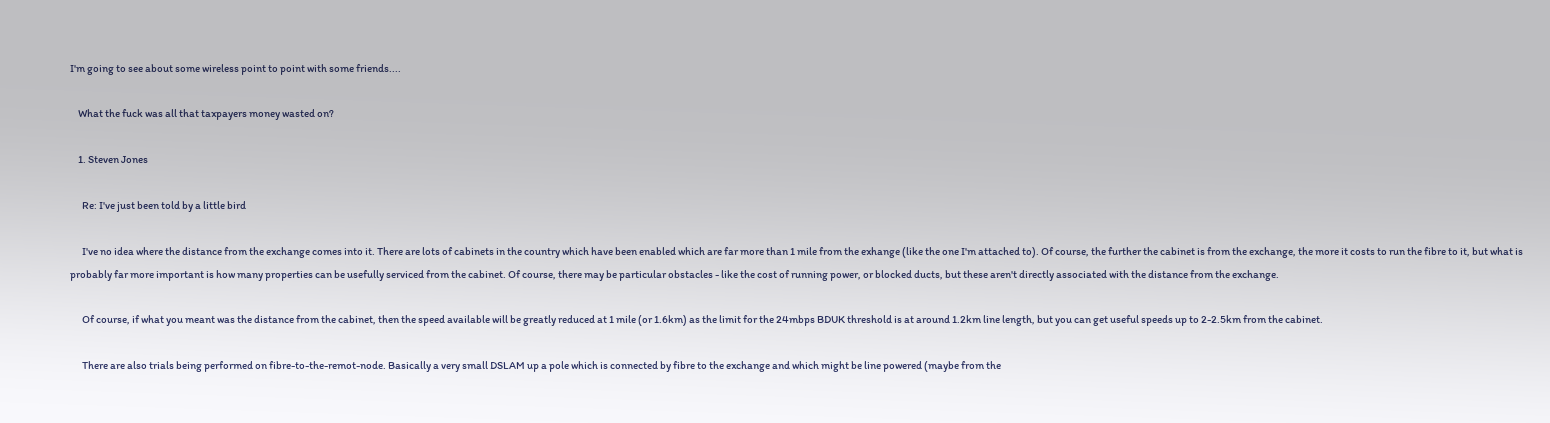I'm going to see about some wireless point to point with some friends....

    What the fuck was all that taxpayers money wasted on?

    1. Steven Jones

      Re: I've just been told by a little bird

      I've no idea where the distance from the exchange comes into it. There are lots of cabinets in the country which have been enabled which are far more than 1 mile from the exhange (like the one I'm attached to). Of course, the further the cabinet is from the exchange, the more it costs to run the fibre to it, but what is probably far more important is how many properties can be usefully serviced from the cabinet. Of course, there may be particular obstacles - like the cost of running power, or blocked ducts, but these aren't directly associated with the distance from the exchange.

      Of course, if what you meant was the distance from the cabinet, then the speed available will be greatly reduced at 1 mile (or 1.6km) as the limit for the 24mbps BDUK threshold is at around 1.2km line length, but you can get useful speeds up to 2-2.5km from the cabinet.

      There are also trials being performed on fibre-to-the-remot-node. Basically a very small DSLAM up a pole which is connected by fibre to the exchange and which might be line powered (maybe from the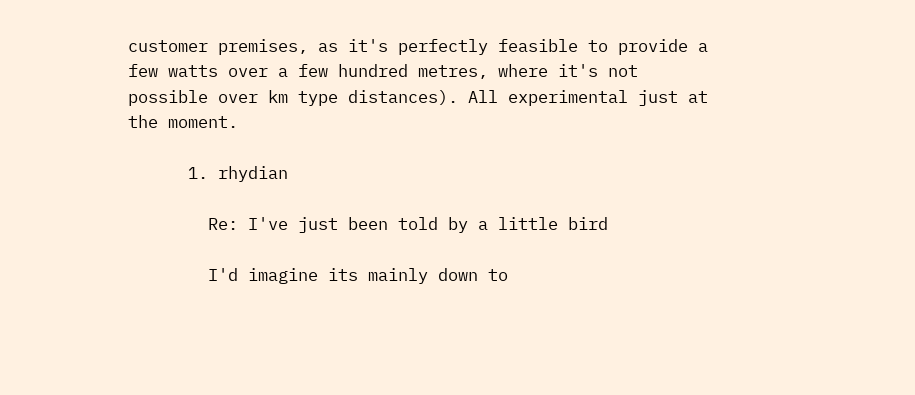customer premises, as it's perfectly feasible to provide a few watts over a few hundred metres, where it's not possible over km type distances). All experimental just at the moment.

      1. rhydian

        Re: I've just been told by a little bird

        I'd imagine its mainly down to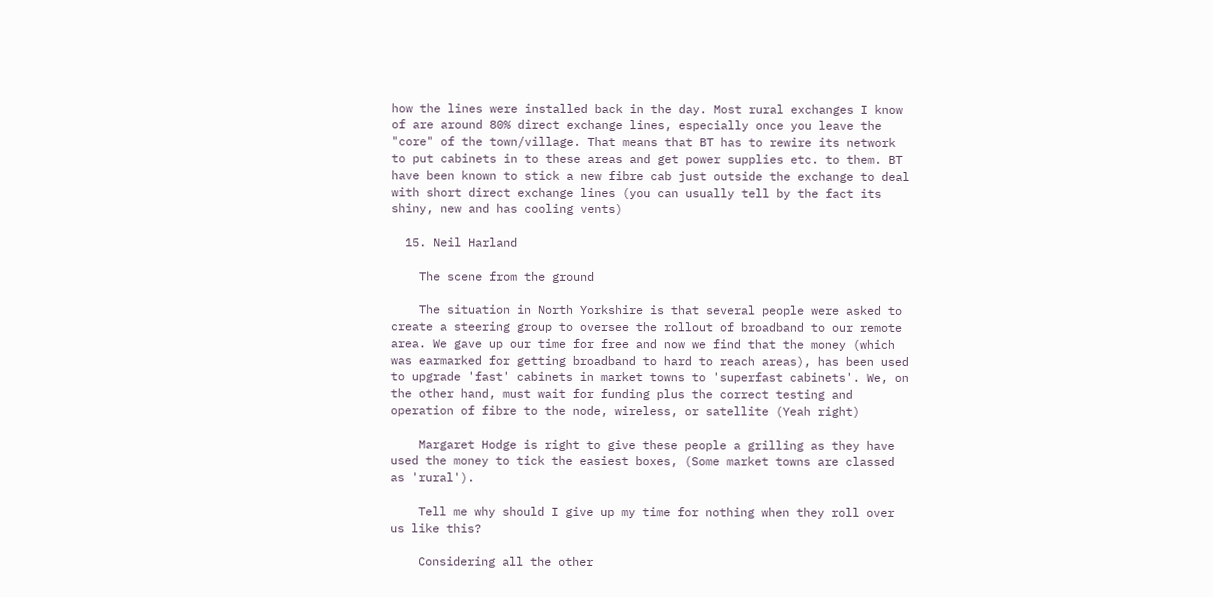how the lines were installed back in the day. Most rural exchanges I know of are around 80% direct exchange lines, especially once you leave the "core" of the town/village. That means that BT has to rewire its network to put cabinets in to these areas and get power supplies etc. to them. BT have been known to stick a new fibre cab just outside the exchange to deal with short direct exchange lines (you can usually tell by the fact its shiny, new and has cooling vents)

  15. Neil Harland

    The scene from the ground

    The situation in North Yorkshire is that several people were asked to create a steering group to oversee the rollout of broadband to our remote area. We gave up our time for free and now we find that the money (which was earmarked for getting broadband to hard to reach areas), has been used to upgrade 'fast' cabinets in market towns to 'superfast cabinets'. We, on the other hand, must wait for funding plus the correct testing and operation of fibre to the node, wireless, or satellite (Yeah right)

    Margaret Hodge is right to give these people a grilling as they have used the money to tick the easiest boxes, (Some market towns are classed as 'rural').

    Tell me why should I give up my time for nothing when they roll over us like this?

    Considering all the other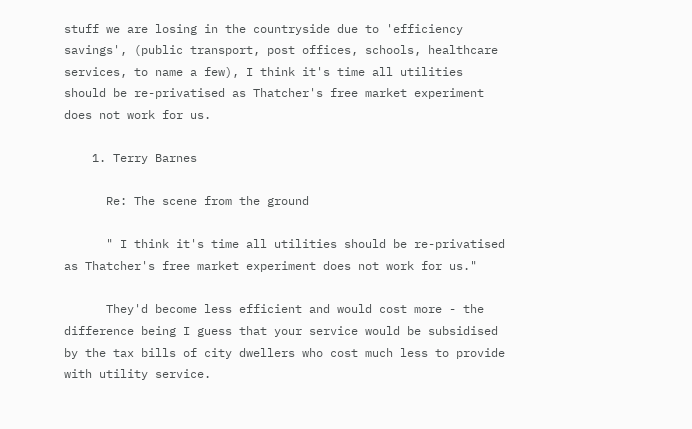stuff we are losing in the countryside due to 'efficiency savings', (public transport, post offices, schools, healthcare services, to name a few), I think it's time all utilities should be re-privatised as Thatcher's free market experiment does not work for us.

    1. Terry Barnes

      Re: The scene from the ground

      " I think it's time all utilities should be re-privatised as Thatcher's free market experiment does not work for us."

      They'd become less efficient and would cost more - the difference being I guess that your service would be subsidised by the tax bills of city dwellers who cost much less to provide with utility service.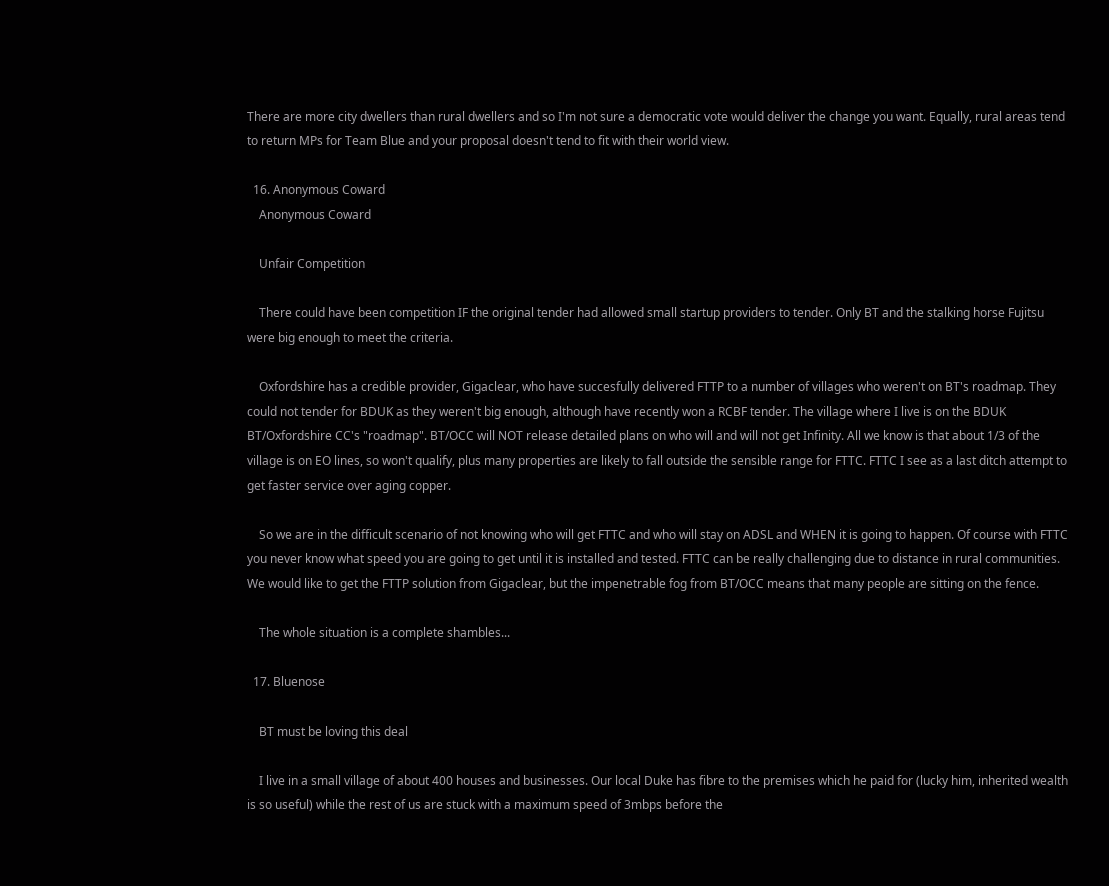There are more city dwellers than rural dwellers and so I'm not sure a democratic vote would deliver the change you want. Equally, rural areas tend to return MPs for Team Blue and your proposal doesn't tend to fit with their world view.

  16. Anonymous Coward
    Anonymous Coward

    Unfair Competition

    There could have been competition IF the original tender had allowed small startup providers to tender. Only BT and the stalking horse Fujitsu were big enough to meet the criteria.

    Oxfordshire has a credible provider, Gigaclear, who have succesfully delivered FTTP to a number of villages who weren't on BT's roadmap. They could not tender for BDUK as they weren't big enough, although have recently won a RCBF tender. The village where I live is on the BDUK BT/Oxfordshire CC's "roadmap". BT/OCC will NOT release detailed plans on who will and will not get Infinity. All we know is that about 1/3 of the village is on EO lines, so won't qualify, plus many properties are likely to fall outside the sensible range for FTTC. FTTC I see as a last ditch attempt to get faster service over aging copper.

    So we are in the difficult scenario of not knowing who will get FTTC and who will stay on ADSL and WHEN it is going to happen. Of course with FTTC you never know what speed you are going to get until it is installed and tested. FTTC can be really challenging due to distance in rural communities. We would like to get the FTTP solution from Gigaclear, but the impenetrable fog from BT/OCC means that many people are sitting on the fence.

    The whole situation is a complete shambles...

  17. Bluenose

    BT must be loving this deal

    I live in a small village of about 400 houses and businesses. Our local Duke has fibre to the premises which he paid for (lucky him, inherited wealth is so useful) while the rest of us are stuck with a maximum speed of 3mbps before the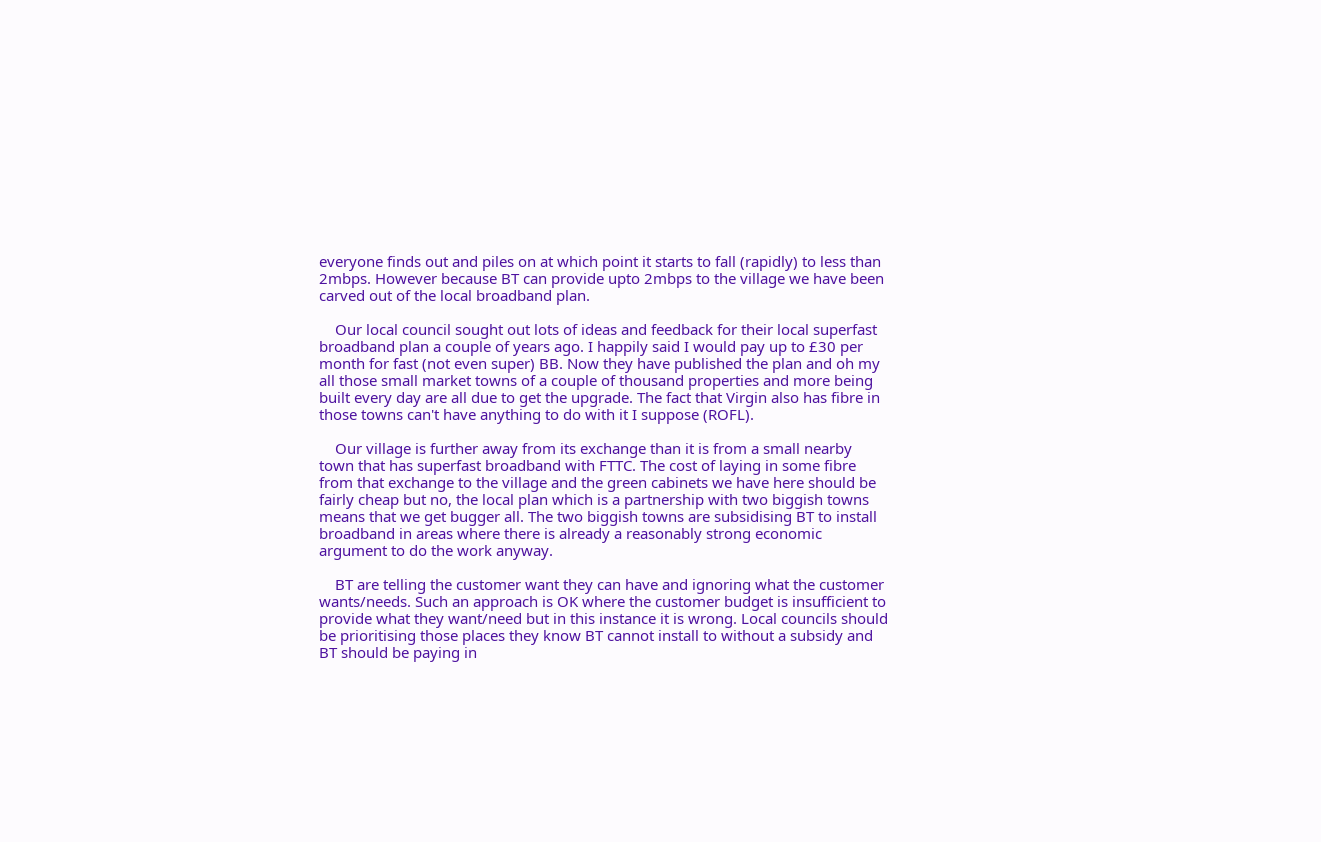everyone finds out and piles on at which point it starts to fall (rapidly) to less than 2mbps. However because BT can provide upto 2mbps to the village we have been carved out of the local broadband plan.

    Our local council sought out lots of ideas and feedback for their local superfast broadband plan a couple of years ago. I happily said I would pay up to £30 per month for fast (not even super) BB. Now they have published the plan and oh my all those small market towns of a couple of thousand properties and more being built every day are all due to get the upgrade. The fact that Virgin also has fibre in those towns can't have anything to do with it I suppose (ROFL).

    Our village is further away from its exchange than it is from a small nearby town that has superfast broadband with FTTC. The cost of laying in some fibre from that exchange to the village and the green cabinets we have here should be fairly cheap but no, the local plan which is a partnership with two biggish towns means that we get bugger all. The two biggish towns are subsidising BT to install broadband in areas where there is already a reasonably strong economic argument to do the work anyway.

    BT are telling the customer want they can have and ignoring what the customer wants/needs. Such an approach is OK where the customer budget is insufficient to provide what they want/need but in this instance it is wrong. Local councils should be prioritising those places they know BT cannot install to without a subsidy and BT should be paying in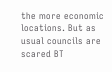the more economic locations. But as usual councils are scared BT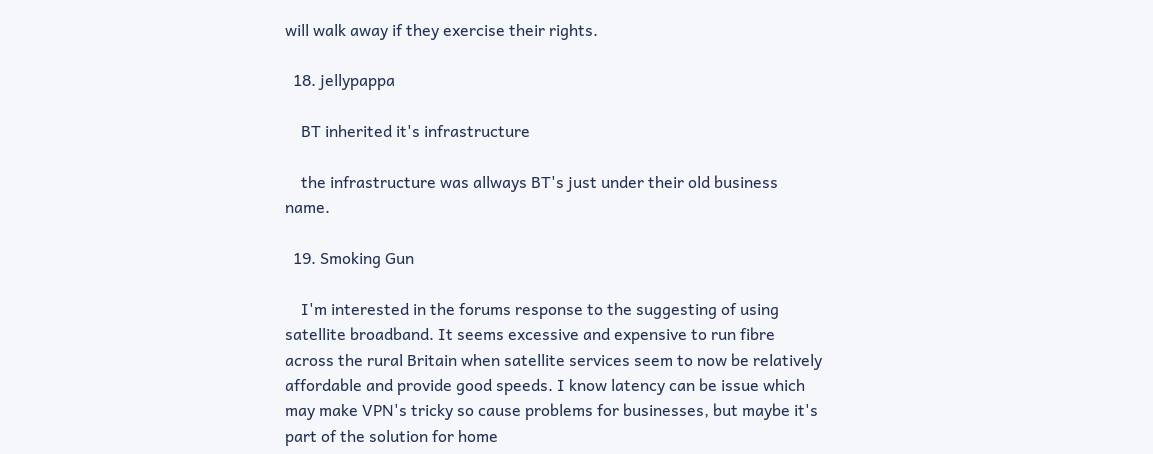will walk away if they exercise their rights.

  18. jellypappa

    BT inherited it's infrastructure

    the infrastructure was allways BT's just under their old business name.

  19. Smoking Gun

    I'm interested in the forums response to the suggesting of using satellite broadband. It seems excessive and expensive to run fibre across the rural Britain when satellite services seem to now be relatively affordable and provide good speeds. I know latency can be issue which may make VPN's tricky so cause problems for businesses, but maybe it's part of the solution for home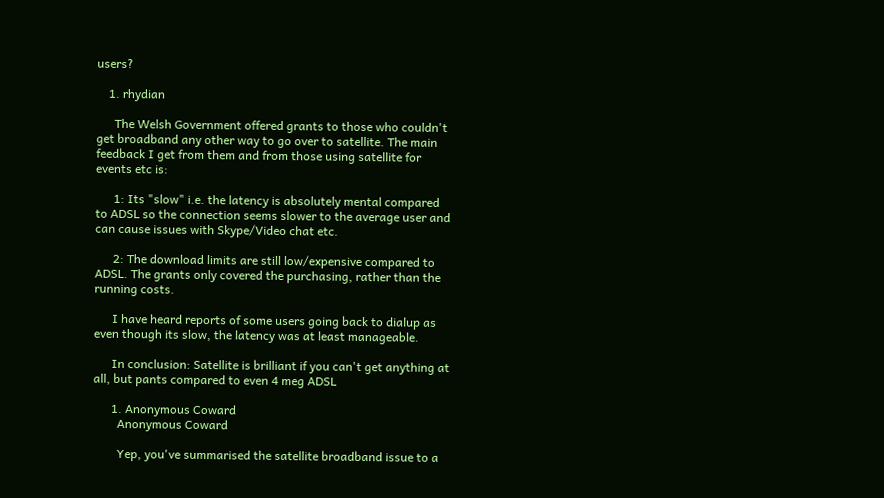users?

    1. rhydian

      The Welsh Government offered grants to those who couldn't get broadband any other way to go over to satellite. The main feedback I get from them and from those using satellite for events etc is:

      1: Its "slow" i.e. the latency is absolutely mental compared to ADSL so the connection seems slower to the average user and can cause issues with Skype/Video chat etc.

      2: The download limits are still low/expensive compared to ADSL. The grants only covered the purchasing, rather than the running costs.

      I have heard reports of some users going back to dialup as even though its slow, the latency was at least manageable.

      In conclusion: Satellite is brilliant if you can't get anything at all, but pants compared to even 4 meg ADSL

      1. Anonymous Coward
        Anonymous Coward

        Yep, you've summarised the satellite broadband issue to a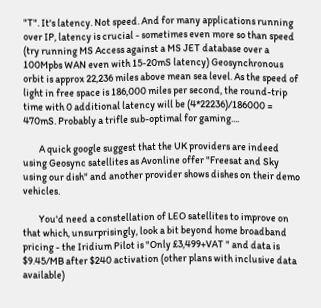"T". It's latency. Not speed. And for many applications running over IP, latency is crucial - sometimes even more so than speed (try running MS Access against a MS JET database over a 100Mpbs WAN even with 15-20mS latency) Geosynchronous orbit is approx 22,236 miles above mean sea level. As the speed of light in free space is 186,000 miles per second, the round-trip time with 0 additional latency will be (4*22236)/186000 = 470mS. Probably a trifle sub-optimal for gaming....

        A quick google suggest that the UK providers are indeed using Geosync satellites as Avonline offer "Freesat and Sky using our dish" and another provider shows dishes on their demo vehicles.

        You'd need a constellation of LEO satellites to improve on that which, unsurprisingly, look a bit beyond home broadband pricing - the Iridium Pilot is "Only £3,499+VAT " and data is $9.45/MB after $240 activation (other plans with inclusive data available)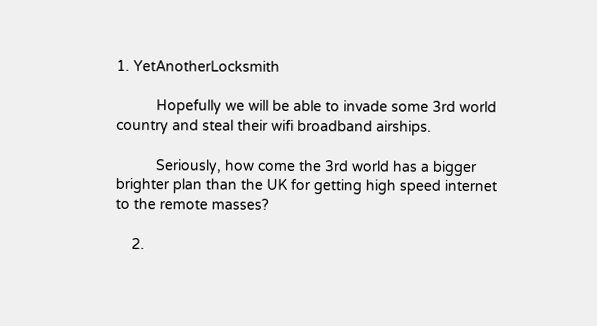1. YetAnotherLocksmith

          Hopefully we will be able to invade some 3rd world country and steal their wifi broadband airships.

          Seriously, how come the 3rd world has a bigger brighter plan than the UK for getting high speed internet to the remote masses?

    2.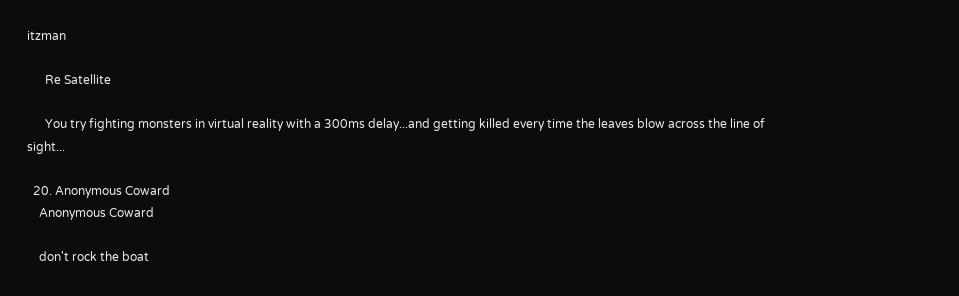itzman

      Re Satellite

      You try fighting monsters in virtual reality with a 300ms delay...and getting killed every time the leaves blow across the line of sight...

  20. Anonymous Coward
    Anonymous Coward

    don't rock the boat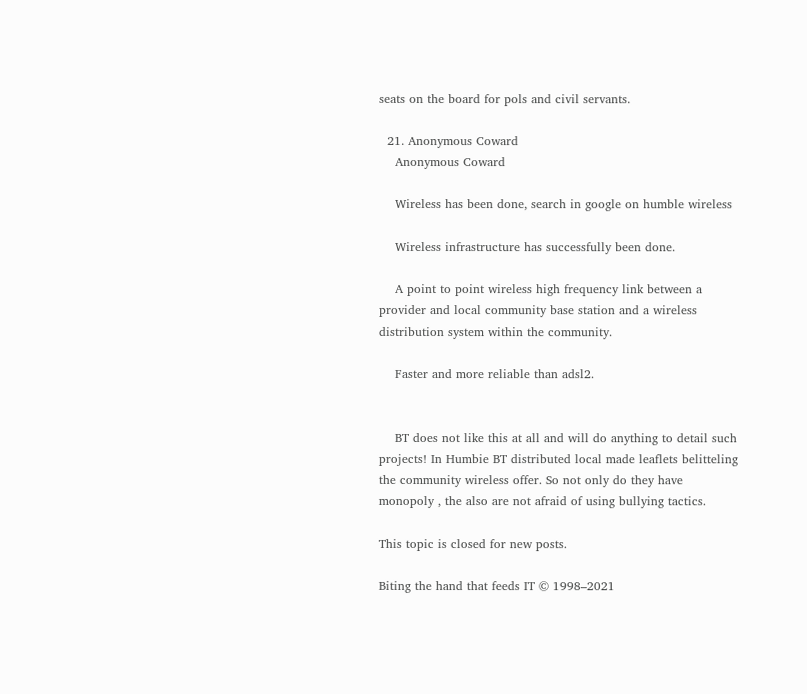seats on the board for pols and civil servants.

  21. Anonymous Coward
    Anonymous Coward

    Wireless has been done, search in google on humble wireless

    Wireless infrastructure has successfully been done.

    A point to point wireless high frequency link between a provider and local community base station and a wireless distribution system within the community.

    Faster and more reliable than adsl2.


    BT does not like this at all and will do anything to detail such projects! In Humbie BT distributed local made leaflets belitteling the community wireless offer. So not only do they have monopoly , the also are not afraid of using bullying tactics.

This topic is closed for new posts.

Biting the hand that feeds IT © 1998–2021